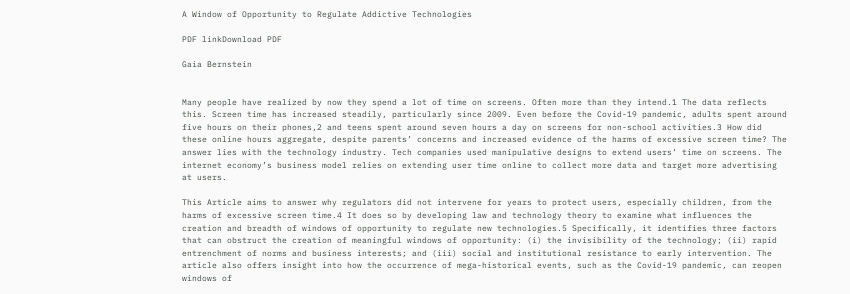A Window of Opportunity to Regulate Addictive Technologies

PDF linkDownload PDF

Gaia Bernstein


Many people have realized by now they spend a lot of time on screens. Often more than they intend.1 The data reflects this. Screen time has increased steadily, particularly since 2009. Even before the Covid-19 pandemic, adults spent around five hours on their phones,2 and teens spent around seven hours a day on screens for non-school activities.3 How did these online hours aggregate, despite parents’ concerns and increased evidence of the harms of excessive screen time? The answer lies with the technology industry. Tech companies used manipulative designs to extend users’ time on screens. The internet economy’s business model relies on extending user time online to collect more data and target more advertising at users.

This Article aims to answer why regulators did not intervene for years to protect users, especially children, from the harms of excessive screen time.4 It does so by developing law and technology theory to examine what influences the creation and breadth of windows of opportunity to regulate new technologies.5 Specifically, it identifies three factors that can obstruct the creation of meaningful windows of opportunity: (i) the invisibility of the technology; (ii) rapid entrenchment of norms and business interests; and (iii) social and institutional resistance to early intervention. The article also offers insight into how the occurrence of mega-historical events, such as the Covid-19 pandemic, can reopen windows of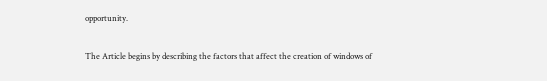opportunity.

The Article begins by describing the factors that affect the creation of windows of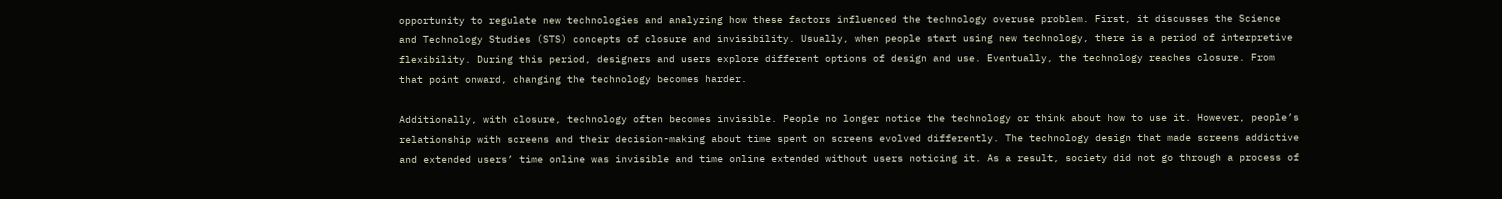opportunity to regulate new technologies and analyzing how these factors influenced the technology overuse problem. First, it discusses the Science and Technology Studies (STS) concepts of closure and invisibility. Usually, when people start using new technology, there is a period of interpretive flexibility. During this period, designers and users explore different options of design and use. Eventually, the technology reaches closure. From that point onward, changing the technology becomes harder.

Additionally, with closure, technology often becomes invisible. People no longer notice the technology or think about how to use it. However, people’s relationship with screens and their decision-making about time spent on screens evolved differently. The technology design that made screens addictive and extended users’ time online was invisible and time online extended without users noticing it. As a result, society did not go through a process of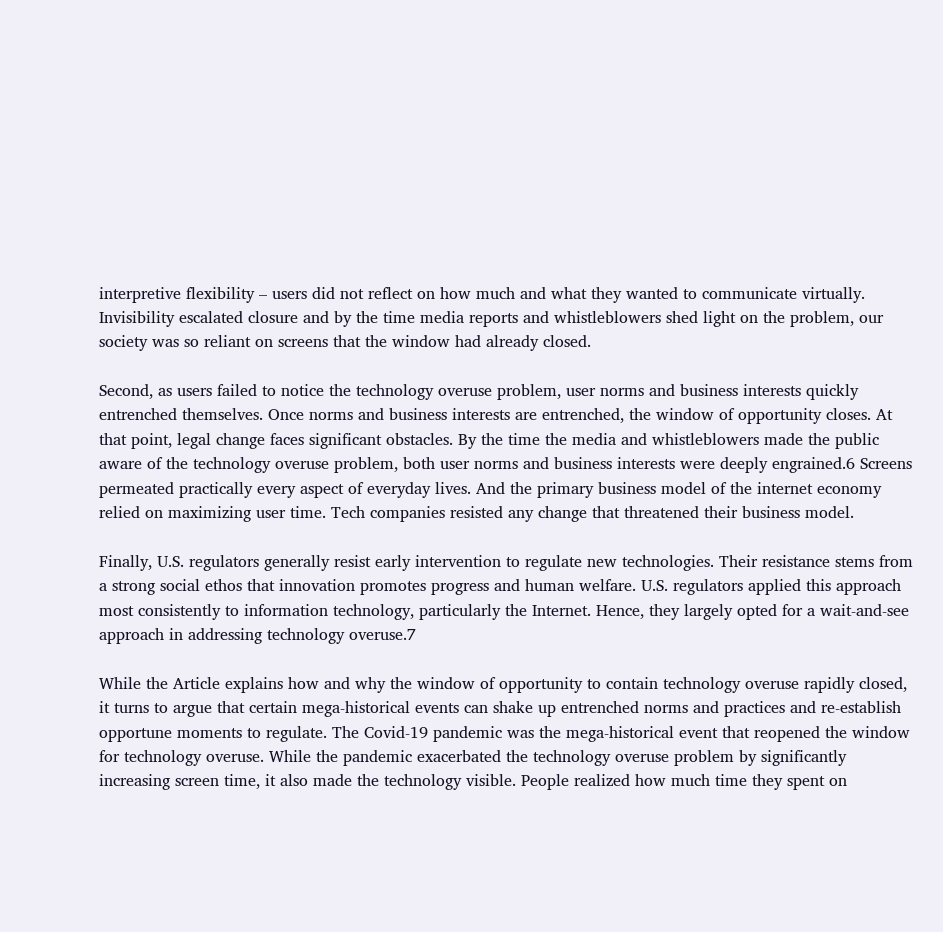interpretive flexibility – users did not reflect on how much and what they wanted to communicate virtually. Invisibility escalated closure and by the time media reports and whistleblowers shed light on the problem, our society was so reliant on screens that the window had already closed.

Second, as users failed to notice the technology overuse problem, user norms and business interests quickly entrenched themselves. Once norms and business interests are entrenched, the window of opportunity closes. At that point, legal change faces significant obstacles. By the time the media and whistleblowers made the public aware of the technology overuse problem, both user norms and business interests were deeply engrained.6 Screens permeated practically every aspect of everyday lives. And the primary business model of the internet economy relied on maximizing user time. Tech companies resisted any change that threatened their business model.

Finally, U.S. regulators generally resist early intervention to regulate new technologies. Their resistance stems from a strong social ethos that innovation promotes progress and human welfare. U.S. regulators applied this approach most consistently to information technology, particularly the Internet. Hence, they largely opted for a wait-and-see approach in addressing technology overuse.7

While the Article explains how and why the window of opportunity to contain technology overuse rapidly closed, it turns to argue that certain mega-historical events can shake up entrenched norms and practices and re-establish opportune moments to regulate. The Covid-19 pandemic was the mega-historical event that reopened the window for technology overuse. While the pandemic exacerbated the technology overuse problem by significantly increasing screen time, it also made the technology visible. People realized how much time they spent on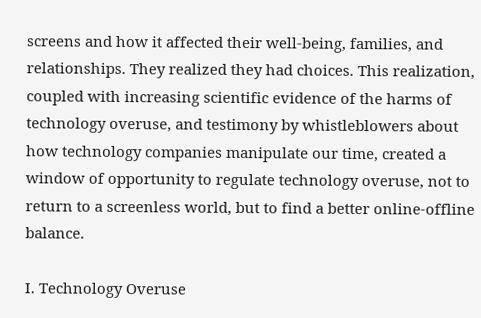screens and how it affected their well-being, families, and relationships. They realized they had choices. This realization, coupled with increasing scientific evidence of the harms of technology overuse, and testimony by whistleblowers about how technology companies manipulate our time, created a window of opportunity to regulate technology overuse, not to return to a screenless world, but to find a better online-offline balance.

I. Technology Overuse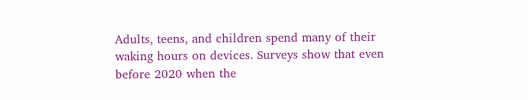Adults, teens, and children spend many of their waking hours on devices. Surveys show that even before 2020 when the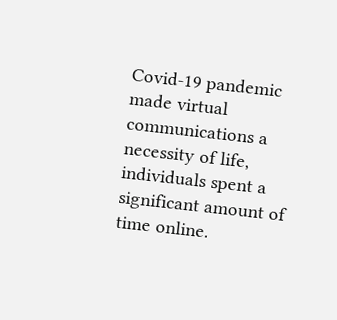Covid-19 pandemic made virtual communications a necessity of life, individuals spent a significant amount of time online.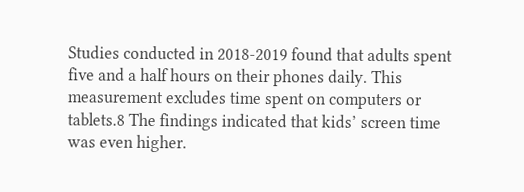Studies conducted in 2018-2019 found that adults spent five and a half hours on their phones daily. This measurement excludes time spent on computers or tablets.8 The findings indicated that kids’ screen time was even higher.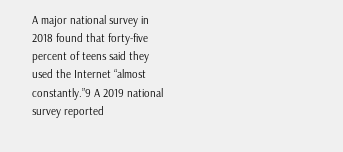A major national survey in 2018 found that forty-five percent of teens said they used the Internet “almost constantly.”9 A 2019 national survey reported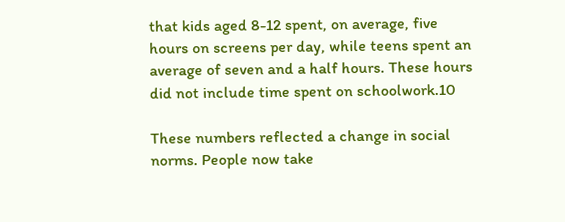that kids aged 8-12 spent, on average, five hours on screens per day, while teens spent an average of seven and a half hours. These hours did not include time spent on schoolwork.10

These numbers reflected a change in social norms. People now take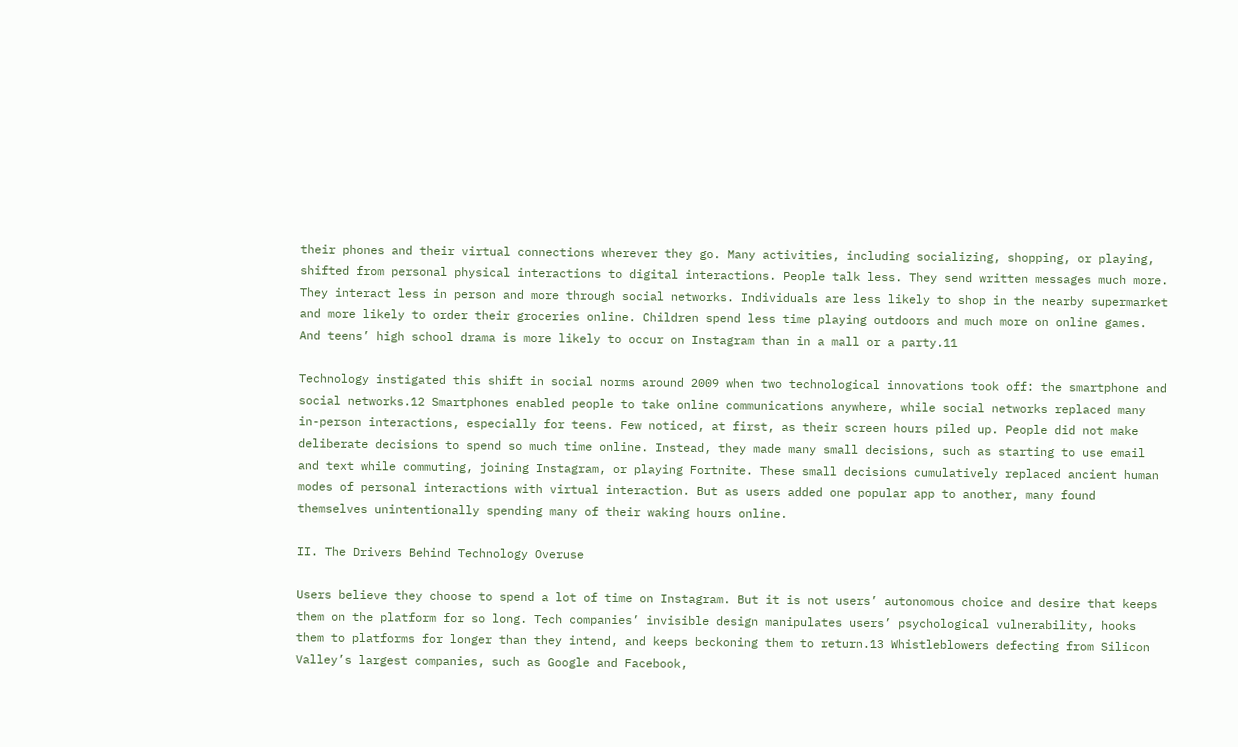their phones and their virtual connections wherever they go. Many activities, including socializing, shopping, or playing, shifted from personal physical interactions to digital interactions. People talk less. They send written messages much more. They interact less in person and more through social networks. Individuals are less likely to shop in the nearby supermarket and more likely to order their groceries online. Children spend less time playing outdoors and much more on online games. And teens’ high school drama is more likely to occur on Instagram than in a mall or a party.11

Technology instigated this shift in social norms around 2009 when two technological innovations took off: the smartphone and social networks.12 Smartphones enabled people to take online communications anywhere, while social networks replaced many in-person interactions, especially for teens. Few noticed, at first, as their screen hours piled up. People did not make deliberate decisions to spend so much time online. Instead, they made many small decisions, such as starting to use email and text while commuting, joining Instagram, or playing Fortnite. These small decisions cumulatively replaced ancient human modes of personal interactions with virtual interaction. But as users added one popular app to another, many found themselves unintentionally spending many of their waking hours online.

II. The Drivers Behind Technology Overuse

Users believe they choose to spend a lot of time on Instagram. But it is not users’ autonomous choice and desire that keeps them on the platform for so long. Tech companies’ invisible design manipulates users’ psychological vulnerability, hooks them to platforms for longer than they intend, and keeps beckoning them to return.13 Whistleblowers defecting from Silicon Valley’s largest companies, such as Google and Facebook,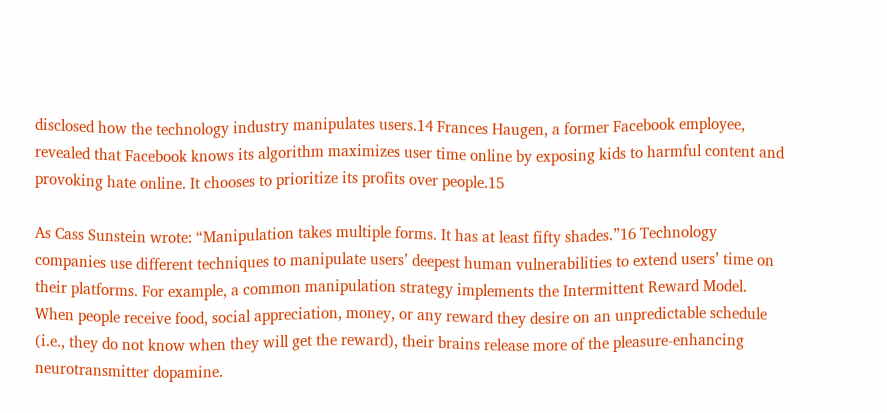disclosed how the technology industry manipulates users.14 Frances Haugen, a former Facebook employee, revealed that Facebook knows its algorithm maximizes user time online by exposing kids to harmful content and provoking hate online. It chooses to prioritize its profits over people.15

As Cass Sunstein wrote: “Manipulation takes multiple forms. It has at least fifty shades.”16 Technology companies use different techniques to manipulate users’ deepest human vulnerabilities to extend users’ time on their platforms. For example, a common manipulation strategy implements the Intermittent Reward Model. When people receive food, social appreciation, money, or any reward they desire on an unpredictable schedule (i.e., they do not know when they will get the reward), their brains release more of the pleasure-enhancing neurotransmitter dopamine.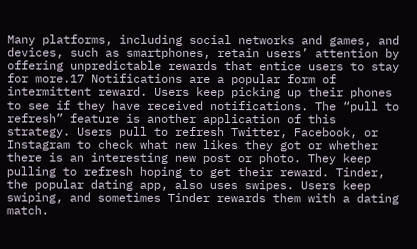Many platforms, including social networks and games, and devices, such as smartphones, retain users’ attention by offering unpredictable rewards that entice users to stay for more.17 Notifications are a popular form of intermittent reward. Users keep picking up their phones to see if they have received notifications. The “pull to refresh” feature is another application of this strategy. Users pull to refresh Twitter, Facebook, or Instagram to check what new likes they got or whether there is an interesting new post or photo. They keep pulling to refresh hoping to get their reward. Tinder, the popular dating app, also uses swipes. Users keep swiping, and sometimes Tinder rewards them with a dating match.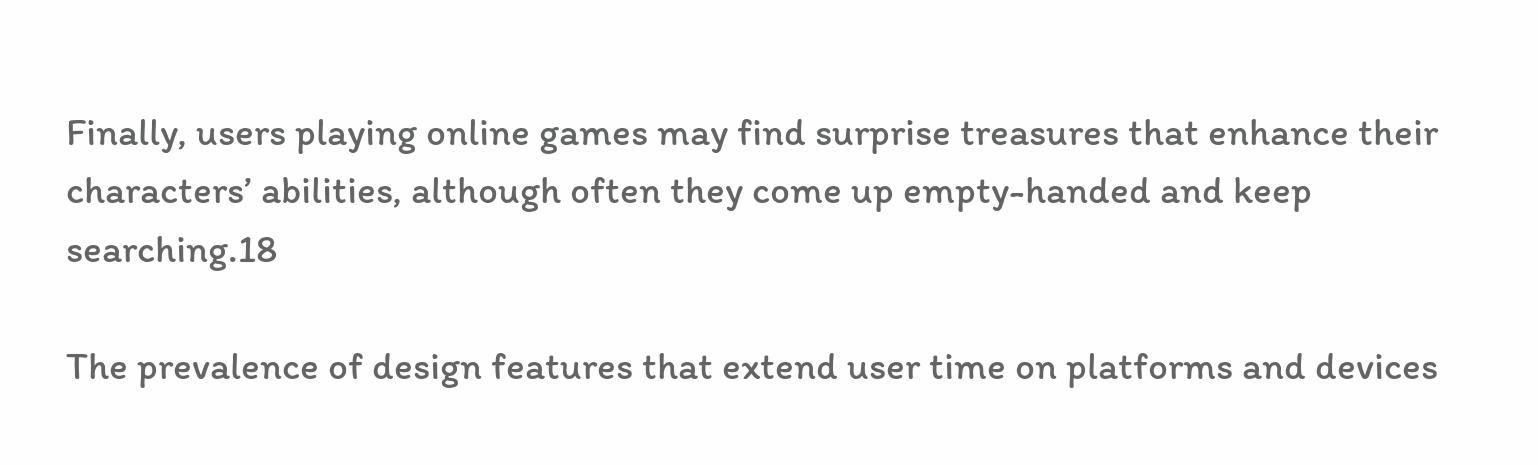Finally, users playing online games may find surprise treasures that enhance their characters’ abilities, although often they come up empty-handed and keep searching.18

The prevalence of design features that extend user time on platforms and devices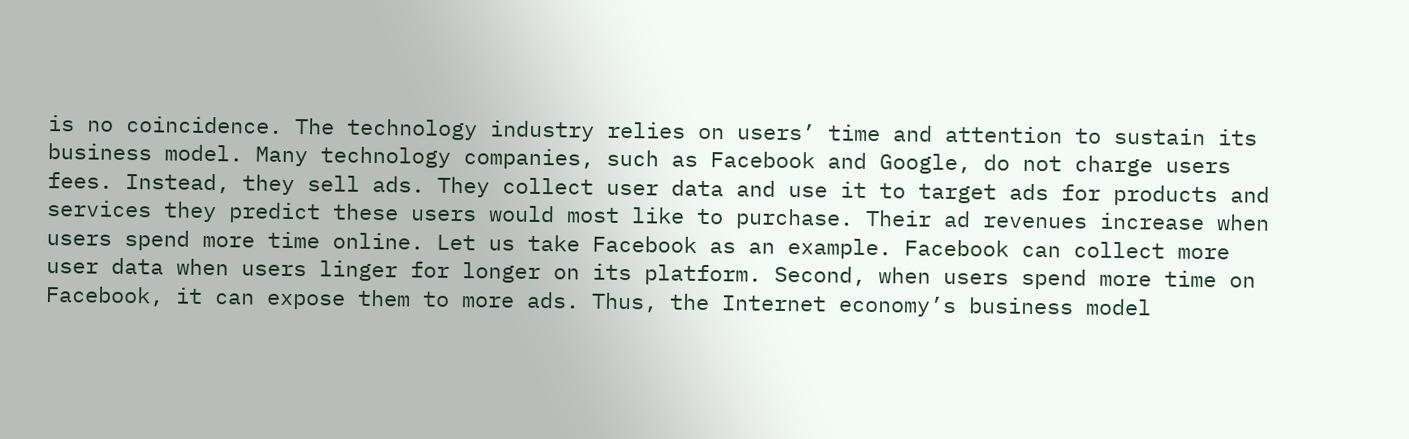is no coincidence. The technology industry relies on users’ time and attention to sustain its business model. Many technology companies, such as Facebook and Google, do not charge users fees. Instead, they sell ads. They collect user data and use it to target ads for products and services they predict these users would most like to purchase. Their ad revenues increase when users spend more time online. Let us take Facebook as an example. Facebook can collect more user data when users linger for longer on its platform. Second, when users spend more time on Facebook, it can expose them to more ads. Thus, the Internet economy’s business model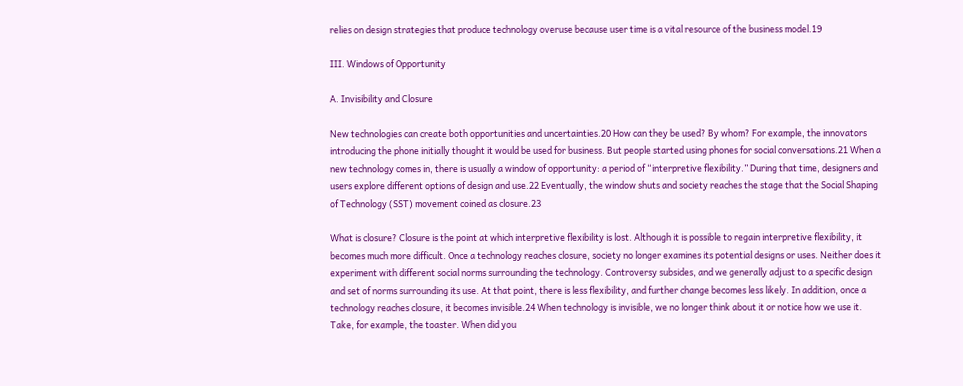relies on design strategies that produce technology overuse because user time is a vital resource of the business model.19

III. Windows of Opportunity

A. Invisibility and Closure

New technologies can create both opportunities and uncertainties.20 How can they be used? By whom? For example, the innovators introducing the phone initially thought it would be used for business. But people started using phones for social conversations.21 When a new technology comes in, there is usually a window of opportunity: a period of “interpretive flexibility.” During that time, designers and users explore different options of design and use.22 Eventually, the window shuts and society reaches the stage that the Social Shaping of Technology (SST) movement coined as closure.23

What is closure? Closure is the point at which interpretive flexibility is lost. Although it is possible to regain interpretive flexibility, it becomes much more difficult. Once a technology reaches closure, society no longer examines its potential designs or uses. Neither does it experiment with different social norms surrounding the technology. Controversy subsides, and we generally adjust to a specific design and set of norms surrounding its use. At that point, there is less flexibility, and further change becomes less likely. In addition, once a technology reaches closure, it becomes invisible.24 When technology is invisible, we no longer think about it or notice how we use it. Take, for example, the toaster. When did you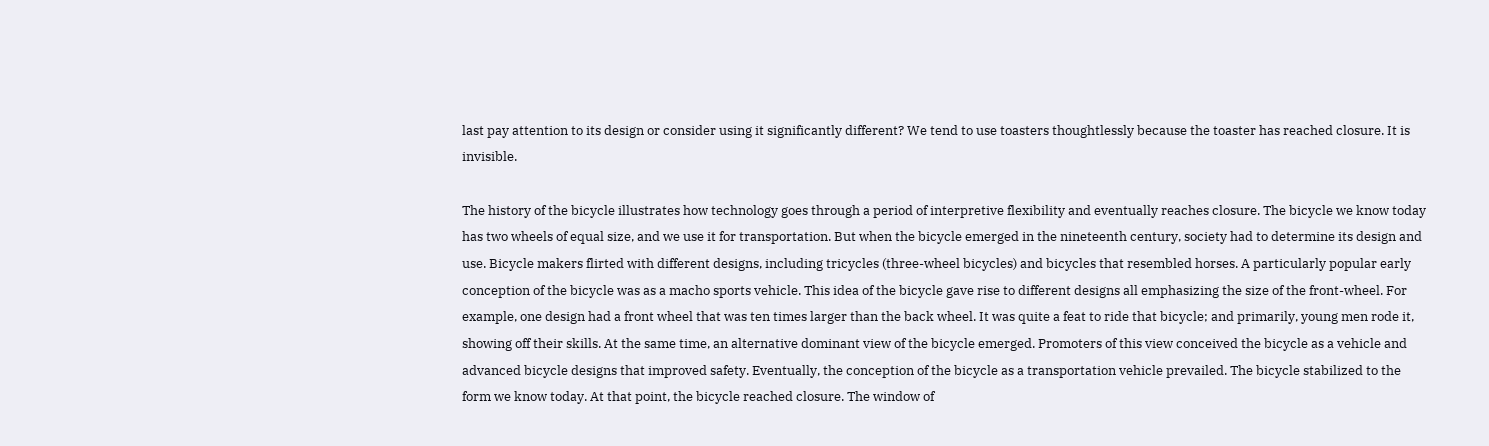last pay attention to its design or consider using it significantly different? We tend to use toasters thoughtlessly because the toaster has reached closure. It is invisible.

The history of the bicycle illustrates how technology goes through a period of interpretive flexibility and eventually reaches closure. The bicycle we know today has two wheels of equal size, and we use it for transportation. But when the bicycle emerged in the nineteenth century, society had to determine its design and use. Bicycle makers flirted with different designs, including tricycles (three-wheel bicycles) and bicycles that resembled horses. A particularly popular early conception of the bicycle was as a macho sports vehicle. This idea of the bicycle gave rise to different designs all emphasizing the size of the front-wheel. For example, one design had a front wheel that was ten times larger than the back wheel. It was quite a feat to ride that bicycle; and primarily, young men rode it, showing off their skills. At the same time, an alternative dominant view of the bicycle emerged. Promoters of this view conceived the bicycle as a vehicle and advanced bicycle designs that improved safety. Eventually, the conception of the bicycle as a transportation vehicle prevailed. The bicycle stabilized to the form we know today. At that point, the bicycle reached closure. The window of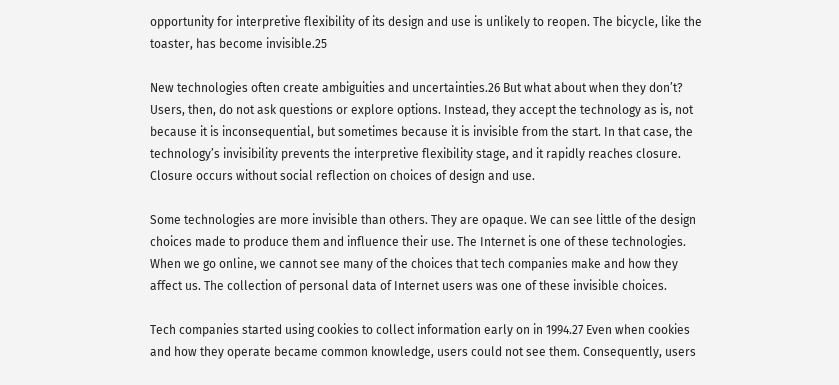opportunity for interpretive flexibility of its design and use is unlikely to reopen. The bicycle, like the toaster, has become invisible.25

New technologies often create ambiguities and uncertainties.26 But what about when they don’t? Users, then, do not ask questions or explore options. Instead, they accept the technology as is, not because it is inconsequential, but sometimes because it is invisible from the start. In that case, the technology’s invisibility prevents the interpretive flexibility stage, and it rapidly reaches closure. Closure occurs without social reflection on choices of design and use.

Some technologies are more invisible than others. They are opaque. We can see little of the design choices made to produce them and influence their use. The Internet is one of these technologies. When we go online, we cannot see many of the choices that tech companies make and how they affect us. The collection of personal data of Internet users was one of these invisible choices.

Tech companies started using cookies to collect information early on in 1994.27 Even when cookies and how they operate became common knowledge, users could not see them. Consequently, users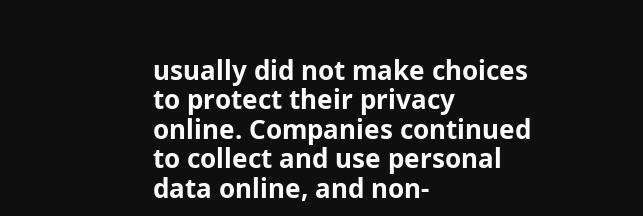usually did not make choices to protect their privacy online. Companies continued to collect and use personal data online, and non-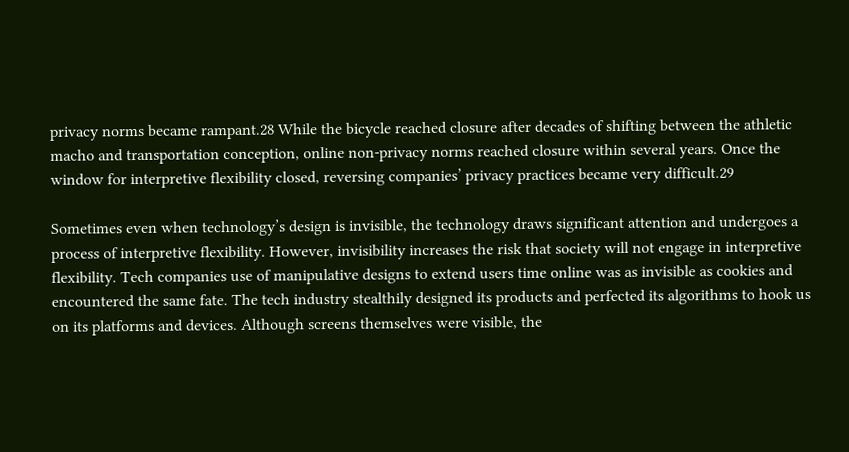privacy norms became rampant.28 While the bicycle reached closure after decades of shifting between the athletic macho and transportation conception, online non-privacy norms reached closure within several years. Once the window for interpretive flexibility closed, reversing companies’ privacy practices became very difficult.29

Sometimes even when technology’s design is invisible, the technology draws significant attention and undergoes a process of interpretive flexibility. However, invisibility increases the risk that society will not engage in interpretive flexibility. Tech companies use of manipulative designs to extend users time online was as invisible as cookies and encountered the same fate. The tech industry stealthily designed its products and perfected its algorithms to hook us on its platforms and devices. Although screens themselves were visible, the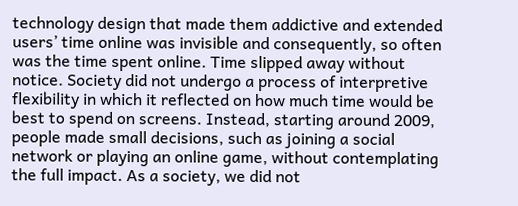technology design that made them addictive and extended users’ time online was invisible and consequently, so often was the time spent online. Time slipped away without notice. Society did not undergo a process of interpretive flexibility in which it reflected on how much time would be best to spend on screens. Instead, starting around 2009, people made small decisions, such as joining a social network or playing an online game, without contemplating the full impact. As a society, we did not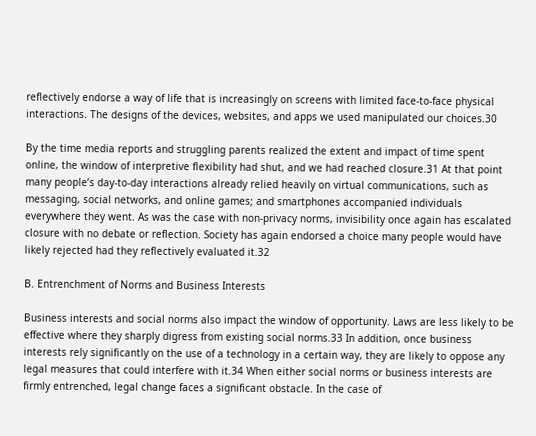reflectively endorse a way of life that is increasingly on screens with limited face-to-face physical interactions. The designs of the devices, websites, and apps we used manipulated our choices.30

By the time media reports and struggling parents realized the extent and impact of time spent online, the window of interpretive flexibility had shut, and we had reached closure.31 At that point many people’s day-to-day interactions already relied heavily on virtual communications, such as messaging, social networks, and online games; and smartphones accompanied individuals everywhere they went. As was the case with non-privacy norms, invisibility once again has escalated closure with no debate or reflection. Society has again endorsed a choice many people would have likely rejected had they reflectively evaluated it.32

B. Entrenchment of Norms and Business Interests

Business interests and social norms also impact the window of opportunity. Laws are less likely to be effective where they sharply digress from existing social norms.33 In addition, once business interests rely significantly on the use of a technology in a certain way, they are likely to oppose any legal measures that could interfere with it.34 When either social norms or business interests are firmly entrenched, legal change faces a significant obstacle. In the case of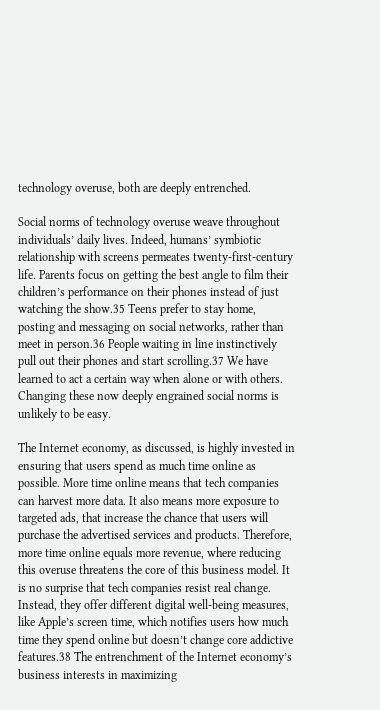technology overuse, both are deeply entrenched.

Social norms of technology overuse weave throughout individuals’ daily lives. Indeed, humans’ symbiotic relationship with screens permeates twenty-first-century life. Parents focus on getting the best angle to film their children’s performance on their phones instead of just watching the show.35 Teens prefer to stay home, posting and messaging on social networks, rather than meet in person.36 People waiting in line instinctively pull out their phones and start scrolling.37 We have learned to act a certain way when alone or with others. Changing these now deeply engrained social norms is unlikely to be easy.

The Internet economy, as discussed, is highly invested in ensuring that users spend as much time online as possible. More time online means that tech companies can harvest more data. It also means more exposure to targeted ads, that increase the chance that users will purchase the advertised services and products. Therefore, more time online equals more revenue, where reducing this overuse threatens the core of this business model. It is no surprise that tech companies resist real change. Instead, they offer different digital well-being measures, like Apple’s screen time, which notifies users how much time they spend online but doesn’t change core addictive features.38 The entrenchment of the Internet economy’s business interests in maximizing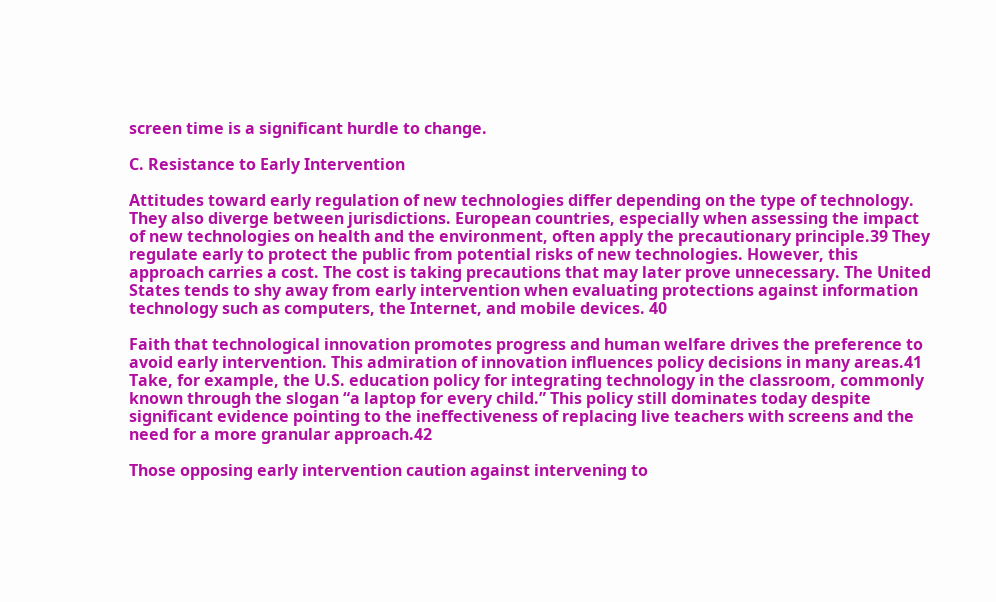screen time is a significant hurdle to change.

C. Resistance to Early Intervention

Attitudes toward early regulation of new technologies differ depending on the type of technology. They also diverge between jurisdictions. European countries, especially when assessing the impact of new technologies on health and the environment, often apply the precautionary principle.39 They regulate early to protect the public from potential risks of new technologies. However, this approach carries a cost. The cost is taking precautions that may later prove unnecessary. The United States tends to shy away from early intervention when evaluating protections against information technology such as computers, the Internet, and mobile devices. 40

Faith that technological innovation promotes progress and human welfare drives the preference to avoid early intervention. This admiration of innovation influences policy decisions in many areas.41 Take, for example, the U.S. education policy for integrating technology in the classroom, commonly known through the slogan “a laptop for every child.” This policy still dominates today despite significant evidence pointing to the ineffectiveness of replacing live teachers with screens and the need for a more granular approach.42

Those opposing early intervention caution against intervening to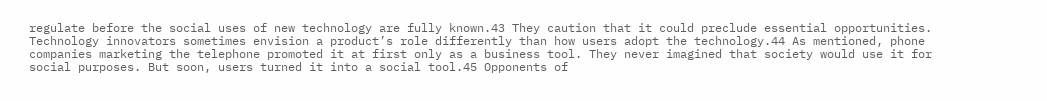regulate before the social uses of new technology are fully known.43 They caution that it could preclude essential opportunities. Technology innovators sometimes envision a product’s role differently than how users adopt the technology.44 As mentioned, phone companies marketing the telephone promoted it at first only as a business tool. They never imagined that society would use it for social purposes. But soon, users turned it into a social tool.45 Opponents of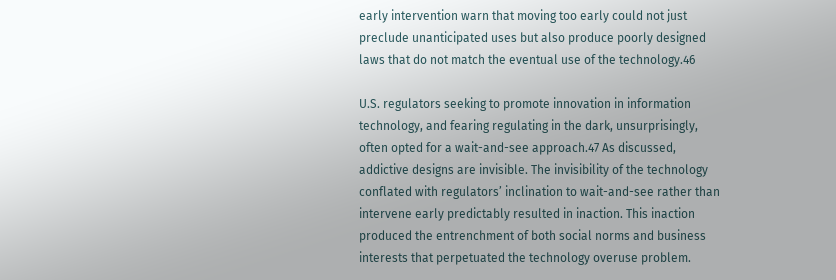early intervention warn that moving too early could not just preclude unanticipated uses but also produce poorly designed laws that do not match the eventual use of the technology.46

U.S. regulators seeking to promote innovation in information technology, and fearing regulating in the dark, unsurprisingly, often opted for a wait-and-see approach.47 As discussed, addictive designs are invisible. The invisibility of the technology conflated with regulators’ inclination to wait-and-see rather than intervene early predictably resulted in inaction. This inaction produced the entrenchment of both social norms and business interests that perpetuated the technology overuse problem.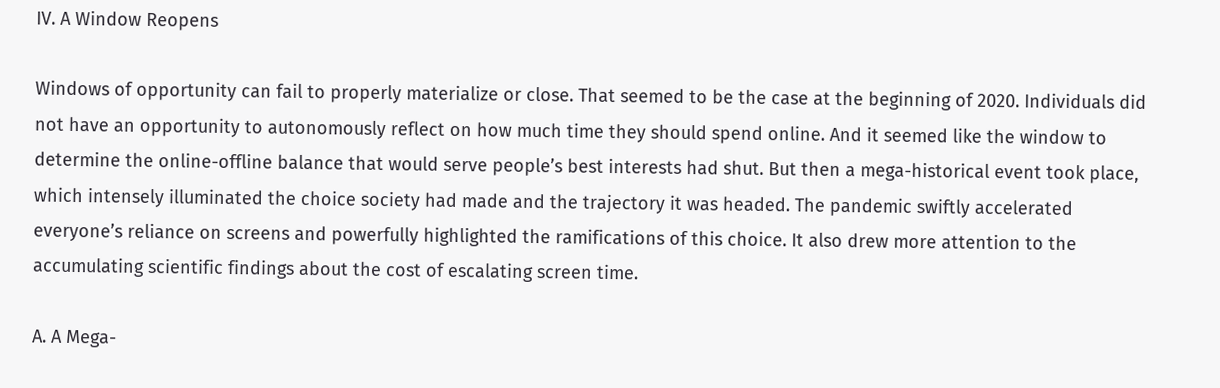IV. A Window Reopens

Windows of opportunity can fail to properly materialize or close. That seemed to be the case at the beginning of 2020. Individuals did not have an opportunity to autonomously reflect on how much time they should spend online. And it seemed like the window to determine the online-offline balance that would serve people’s best interests had shut. But then a mega-historical event took place, which intensely illuminated the choice society had made and the trajectory it was headed. The pandemic swiftly accelerated everyone’s reliance on screens and powerfully highlighted the ramifications of this choice. It also drew more attention to the accumulating scientific findings about the cost of escalating screen time.

A. A Mega-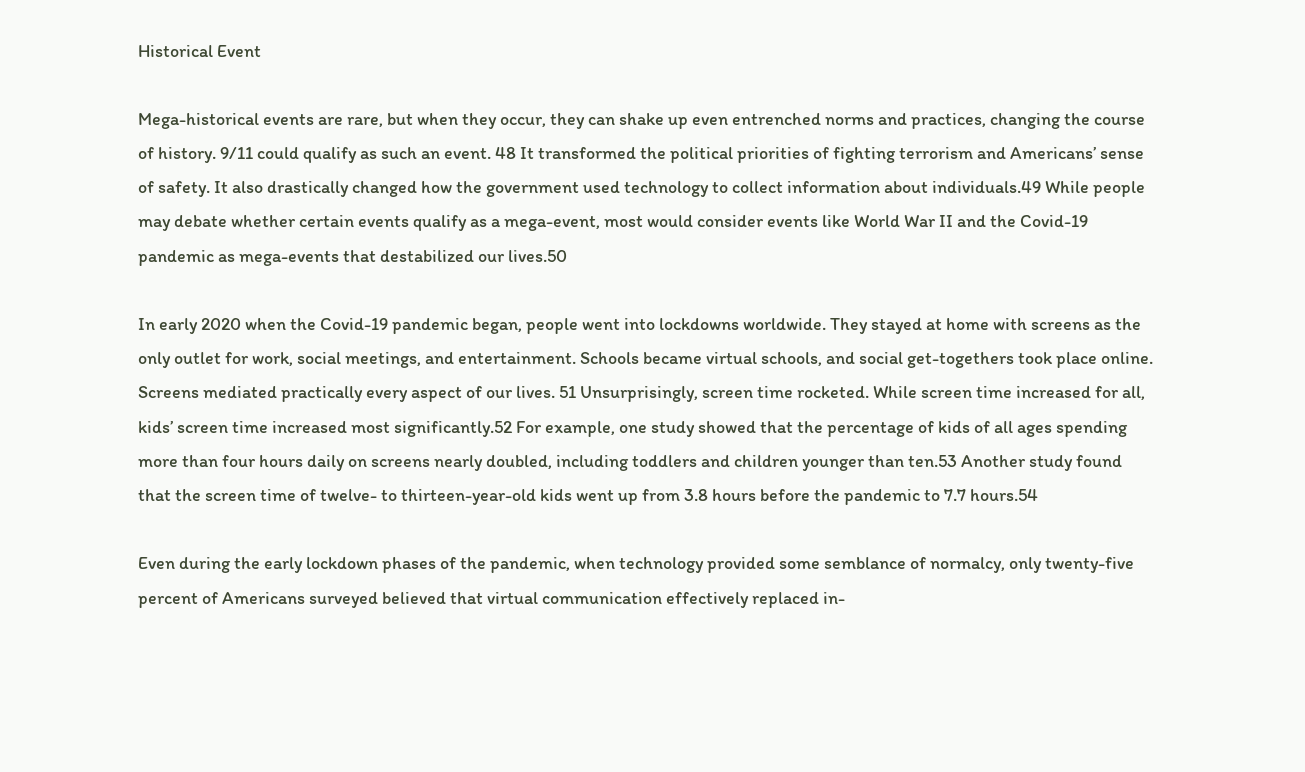Historical Event

Mega-historical events are rare, but when they occur, they can shake up even entrenched norms and practices, changing the course of history. 9/11 could qualify as such an event. 48 It transformed the political priorities of fighting terrorism and Americans’ sense of safety. It also drastically changed how the government used technology to collect information about individuals.49 While people may debate whether certain events qualify as a mega-event, most would consider events like World War II and the Covid-19 pandemic as mega-events that destabilized our lives.50

In early 2020 when the Covid-19 pandemic began, people went into lockdowns worldwide. They stayed at home with screens as the only outlet for work, social meetings, and entertainment. Schools became virtual schools, and social get-togethers took place online. Screens mediated practically every aspect of our lives. 51 Unsurprisingly, screen time rocketed. While screen time increased for all, kids’ screen time increased most significantly.52 For example, one study showed that the percentage of kids of all ages spending more than four hours daily on screens nearly doubled, including toddlers and children younger than ten.53 Another study found that the screen time of twelve- to thirteen-year-old kids went up from 3.8 hours before the pandemic to 7.7 hours.54

Even during the early lockdown phases of the pandemic, when technology provided some semblance of normalcy, only twenty-five percent of Americans surveyed believed that virtual communication effectively replaced in-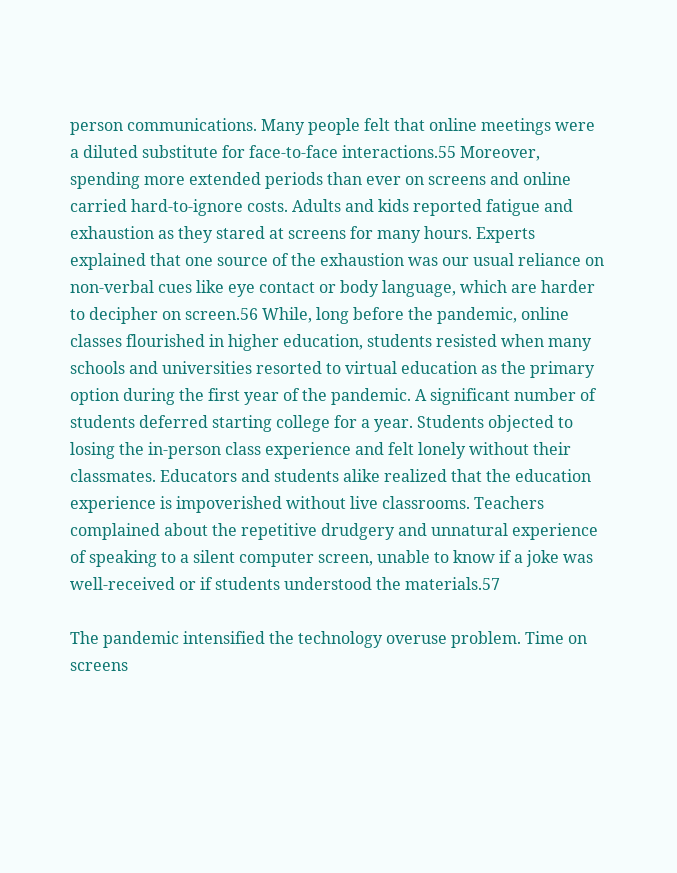person communications. Many people felt that online meetings were a diluted substitute for face-to-face interactions.55 Moreover, spending more extended periods than ever on screens and online carried hard-to-ignore costs. Adults and kids reported fatigue and exhaustion as they stared at screens for many hours. Experts explained that one source of the exhaustion was our usual reliance on non-verbal cues like eye contact or body language, which are harder to decipher on screen.56 While, long before the pandemic, online classes flourished in higher education, students resisted when many schools and universities resorted to virtual education as the primary option during the first year of the pandemic. A significant number of students deferred starting college for a year. Students objected to losing the in-person class experience and felt lonely without their classmates. Educators and students alike realized that the education experience is impoverished without live classrooms. Teachers complained about the repetitive drudgery and unnatural experience of speaking to a silent computer screen, unable to know if a joke was well-received or if students understood the materials.57

The pandemic intensified the technology overuse problem. Time on screens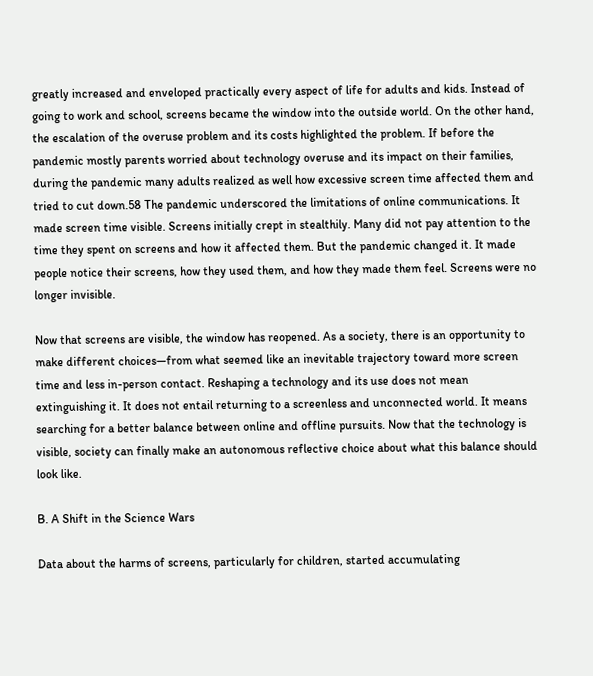greatly increased and enveloped practically every aspect of life for adults and kids. Instead of going to work and school, screens became the window into the outside world. On the other hand, the escalation of the overuse problem and its costs highlighted the problem. If before the pandemic mostly parents worried about technology overuse and its impact on their families, during the pandemic many adults realized as well how excessive screen time affected them and tried to cut down.58 The pandemic underscored the limitations of online communications. It made screen time visible. Screens initially crept in stealthily. Many did not pay attention to the time they spent on screens and how it affected them. But the pandemic changed it. It made people notice their screens, how they used them, and how they made them feel. Screens were no longer invisible.

Now that screens are visible, the window has reopened. As a society, there is an opportunity to make different choices—from what seemed like an inevitable trajectory toward more screen time and less in-person contact. Reshaping a technology and its use does not mean extinguishing it. It does not entail returning to a screenless and unconnected world. It means searching for a better balance between online and offline pursuits. Now that the technology is visible, society can finally make an autonomous reflective choice about what this balance should look like.

B. A Shift in the Science Wars

Data about the harms of screens, particularly for children, started accumulating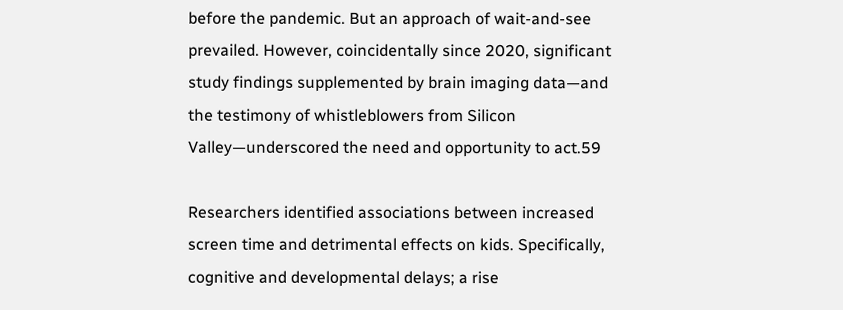before the pandemic. But an approach of wait-and-see prevailed. However, coincidentally since 2020, significant study findings supplemented by brain imaging data—and the testimony of whistleblowers from Silicon Valley—underscored the need and opportunity to act.59

Researchers identified associations between increased screen time and detrimental effects on kids. Specifically, cognitive and developmental delays; a rise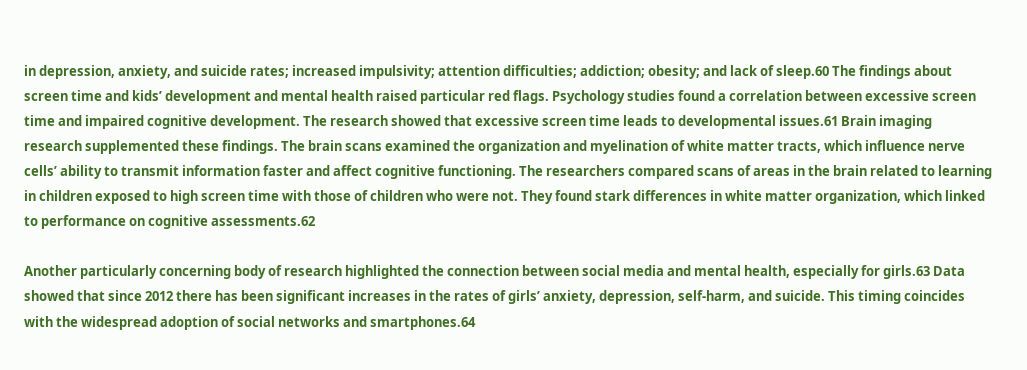in depression, anxiety, and suicide rates; increased impulsivity; attention difficulties; addiction; obesity; and lack of sleep.60 The findings about screen time and kids’ development and mental health raised particular red flags. Psychology studies found a correlation between excessive screen time and impaired cognitive development. The research showed that excessive screen time leads to developmental issues.61 Brain imaging research supplemented these findings. The brain scans examined the organization and myelination of white matter tracts, which influence nerve cells’ ability to transmit information faster and affect cognitive functioning. The researchers compared scans of areas in the brain related to learning in children exposed to high screen time with those of children who were not. They found stark differences in white matter organization, which linked to performance on cognitive assessments.62

Another particularly concerning body of research highlighted the connection between social media and mental health, especially for girls.63 Data showed that since 2012 there has been significant increases in the rates of girls’ anxiety, depression, self-harm, and suicide. This timing coincides with the widespread adoption of social networks and smartphones.64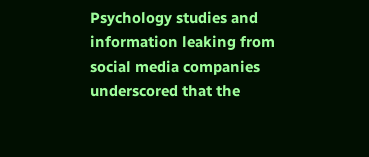Psychology studies and information leaking from social media companies underscored that the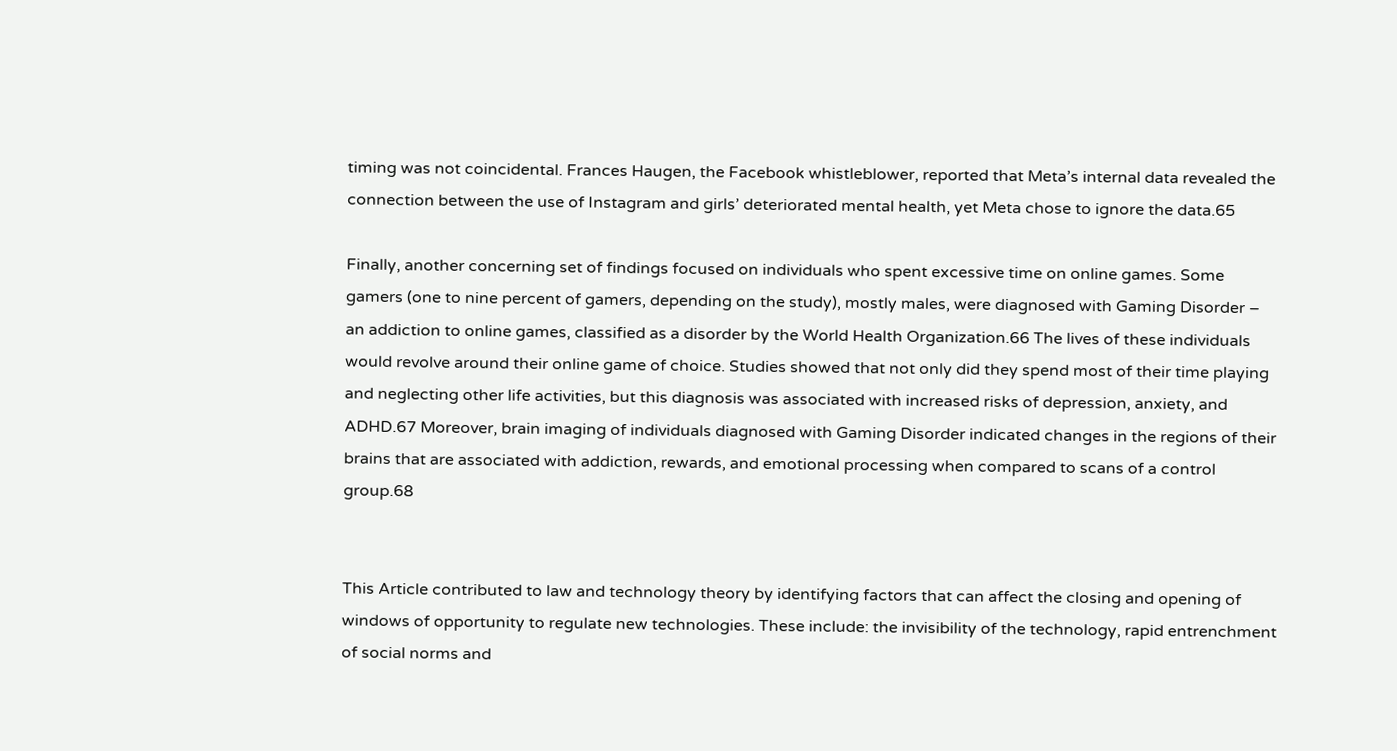timing was not coincidental. Frances Haugen, the Facebook whistleblower, reported that Meta’s internal data revealed the connection between the use of Instagram and girls’ deteriorated mental health, yet Meta chose to ignore the data.65

Finally, another concerning set of findings focused on individuals who spent excessive time on online games. Some gamers (one to nine percent of gamers, depending on the study), mostly males, were diagnosed with Gaming Disorder – an addiction to online games, classified as a disorder by the World Health Organization.66 The lives of these individuals would revolve around their online game of choice. Studies showed that not only did they spend most of their time playing and neglecting other life activities, but this diagnosis was associated with increased risks of depression, anxiety, and ADHD.67 Moreover, brain imaging of individuals diagnosed with Gaming Disorder indicated changes in the regions of their brains that are associated with addiction, rewards, and emotional processing when compared to scans of a control group.68


This Article contributed to law and technology theory by identifying factors that can affect the closing and opening of windows of opportunity to regulate new technologies. These include: the invisibility of the technology, rapid entrenchment of social norms and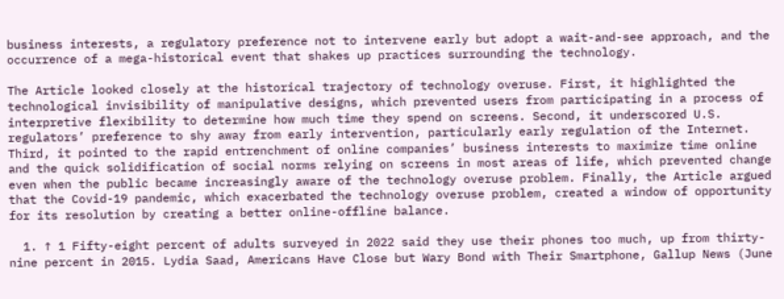business interests, a regulatory preference not to intervene early but adopt a wait-and-see approach, and the occurrence of a mega-historical event that shakes up practices surrounding the technology.

The Article looked closely at the historical trajectory of technology overuse. First, it highlighted the technological invisibility of manipulative designs, which prevented users from participating in a process of interpretive flexibility to determine how much time they spend on screens. Second, it underscored U.S. regulators’ preference to shy away from early intervention, particularly early regulation of the Internet. Third, it pointed to the rapid entrenchment of online companies’ business interests to maximize time online and the quick solidification of social norms relying on screens in most areas of life, which prevented change even when the public became increasingly aware of the technology overuse problem. Finally, the Article argued that the Covid-19 pandemic, which exacerbated the technology overuse problem, created a window of opportunity for its resolution by creating a better online-offline balance.

  1. ↑ 1 Fifty-eight percent of adults surveyed in 2022 said they use their phones too much, up from thirty-nine percent in 2015. Lydia Saad, Americans Have Close but Wary Bond with Their Smartphone, Gallup News (June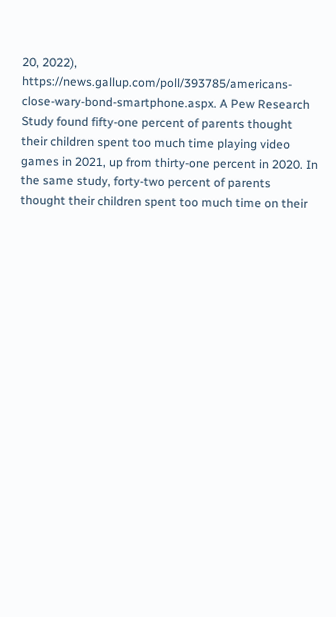20, 2022), https://news.gallup.com/poll/393785/americans-close-wary-bond-smartphone.aspx. A Pew Research Study found fifty-one percent of parents thought their children spent too much time playing video games in 2021, up from thirty-one percent in 2020. In the same study, forty-two percent of parents thought their children spent too much time on their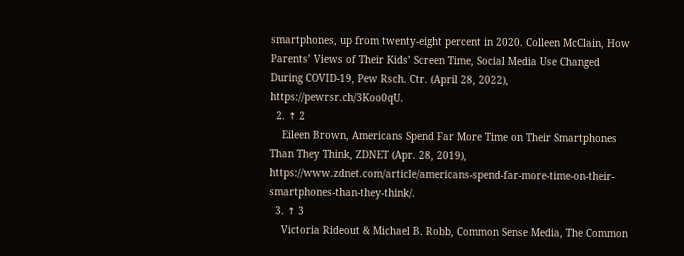smartphones, up from twenty-eight percent in 2020. Colleen McClain, How Parents’ Views of Their Kids’ Screen Time, Social Media Use Changed During COVID-19, Pew Rsch. Ctr. (April 28, 2022), https://pewrsr.ch/3Koo0qU.
  2. ↑ 2
    Eileen Brown, Americans Spend Far More Time on Their Smartphones Than They Think, ZDNET (Apr. 28, 2019), https://www.zdnet.com/article/americans-spend-far-more-time-on-their-smartphones-than-they-think/.
  3. ↑ 3
    Victoria Rideout & Michael B. Robb, Common Sense Media, The Common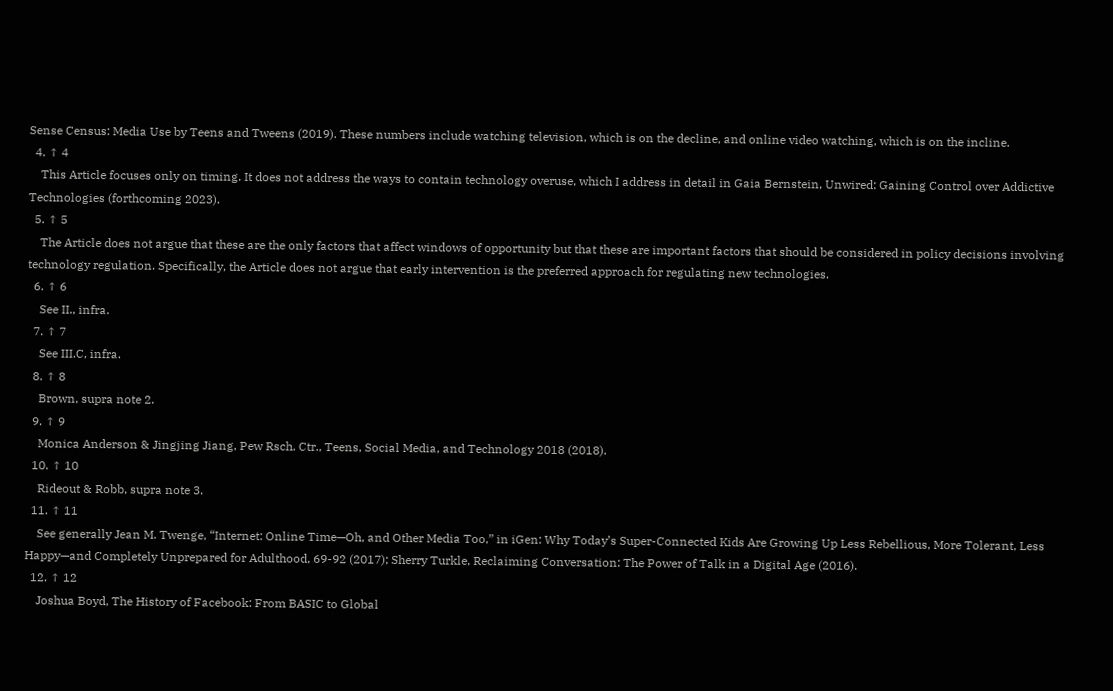Sense Census: Media Use by Teens and Tweens (2019). These numbers include watching television, which is on the decline, and online video watching, which is on the incline.
  4. ↑ 4
    This Article focuses only on timing. It does not address the ways to contain technology overuse, which I address in detail in Gaia Bernstein, Unwired: Gaining Control over Addictive Technologies (forthcoming 2023).
  5. ↑ 5
    The Article does not argue that these are the only factors that affect windows of opportunity but that these are important factors that should be considered in policy decisions involving technology regulation. Specifically, the Article does not argue that early intervention is the preferred approach for regulating new technologies.
  6. ↑ 6
    See II., infra.
  7. ↑ 7
    See III.C, infra.
  8. ↑ 8
    Brown, supra note 2.
  9. ↑ 9
    Monica Anderson & Jingjing Jiang, Pew Rsch. Ctr., Teens, Social Media, and Technology 2018 (2018).
  10. ↑ 10
    Rideout & Robb, supra note 3.
  11. ↑ 11
    See generally Jean M. Twenge, “Internet: Online Time—Oh, and Other Media Too,” in iGen: Why Today’s Super-Connected Kids Are Growing Up Less Rebellious, More Tolerant, Less Happy—and Completely Unprepared for Adulthood, 69-92 (2017); Sherry Turkle, Reclaiming Conversation: The Power of Talk in a Digital Age (2016).
  12. ↑ 12
    Joshua Boyd, The History of Facebook: From BASIC to Global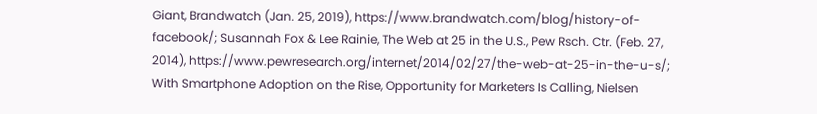Giant, Brandwatch (Jan. 25, 2019), https://www.brandwatch.com/blog/history-of-facebook/; Susannah Fox & Lee Rainie, The Web at 25 in the U.S., Pew Rsch. Ctr. (Feb. 27, 2014), https://www.pewresearch.org/internet/2014/02/27/the-web-at-25-in-the-u-s/; With Smartphone Adoption on the Rise, Opportunity for Marketers Is Calling, Nielsen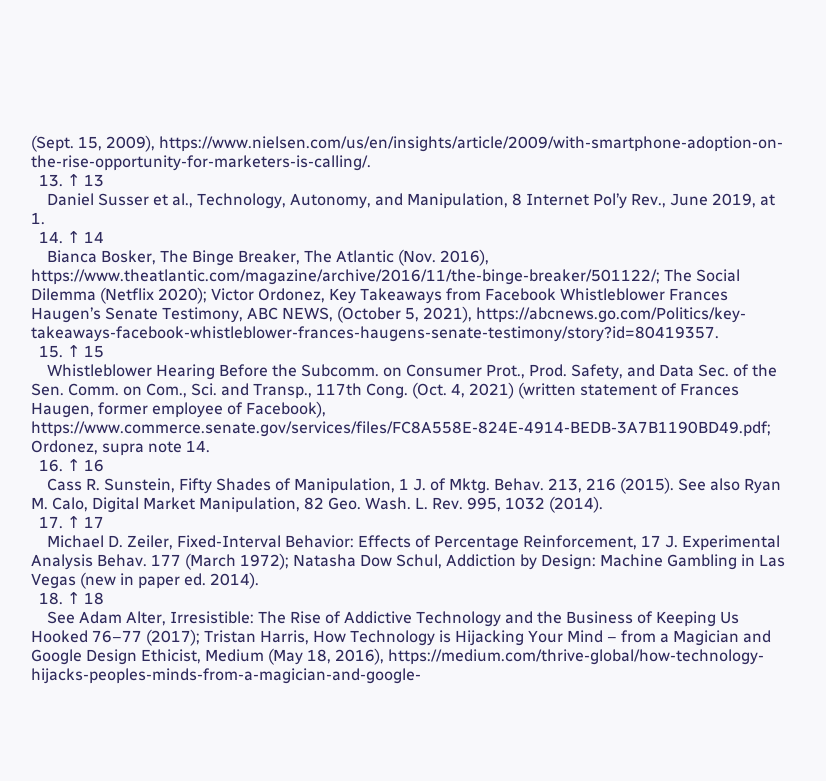(Sept. 15, 2009), https://www.nielsen.com/us/en/insights/article/2009/with-smartphone-adoption-on-the-rise-opportunity-for-marketers-is-calling/.
  13. ↑ 13
    Daniel Susser et al., Technology, Autonomy, and Manipulation, 8 Internet Pol’y Rev., June 2019, at 1.
  14. ↑ 14
    Bianca Bosker, The Binge Breaker, The Atlantic (Nov. 2016), https://www.theatlantic.com/magazine/archive/2016/11/the-binge-breaker/501122/; The Social Dilemma (Netflix 2020); Victor Ordonez, Key Takeaways from Facebook Whistleblower Frances Haugen’s Senate Testimony, ABC NEWS, (October 5, 2021), https://abcnews.go.com/Politics/key-takeaways-facebook-whistleblower-frances-haugens-senate-testimony/story?id=80419357.
  15. ↑ 15
    Whistleblower Hearing Before the Subcomm. on Consumer Prot., Prod. Safety, and Data Sec. of the Sen. Comm. on Com., Sci. and Transp., 117th Cong. (Oct. 4, 2021) (written statement of Frances Haugen, former employee of Facebook), https://www.commerce.senate.gov/services/files/FC8A558E-824E-4914-BEDB-3A7B1190BD49.pdf; Ordonez, supra note 14.
  16. ↑ 16
    Cass R. Sunstein, Fifty Shades of Manipulation, 1 J. of Mktg. Behav. 213, 216 (2015). See also Ryan M. Calo, Digital Market Manipulation, 82 Geo. Wash. L. Rev. 995, 1032 (2014).
  17. ↑ 17
    Michael D. Zeiler, Fixed-Interval Behavior: Effects of Percentage Reinforcement, 17 J. Experimental Analysis Behav. 177 (March 1972); Natasha Dow Schul, Addiction by Design: Machine Gambling in Las Vegas (new in paper ed. 2014).
  18. ↑ 18
    See Adam Alter, Irresistible: The Rise of Addictive Technology and the Business of Keeping Us Hooked 76–77 (2017); Tristan Harris, How Technology is Hijacking Your Mind – from a Magician and Google Design Ethicist, Medium (May 18, 2016), https://medium.com/thrive-global/how-technology-hijacks-peoples-minds-from-a-magician-and-google-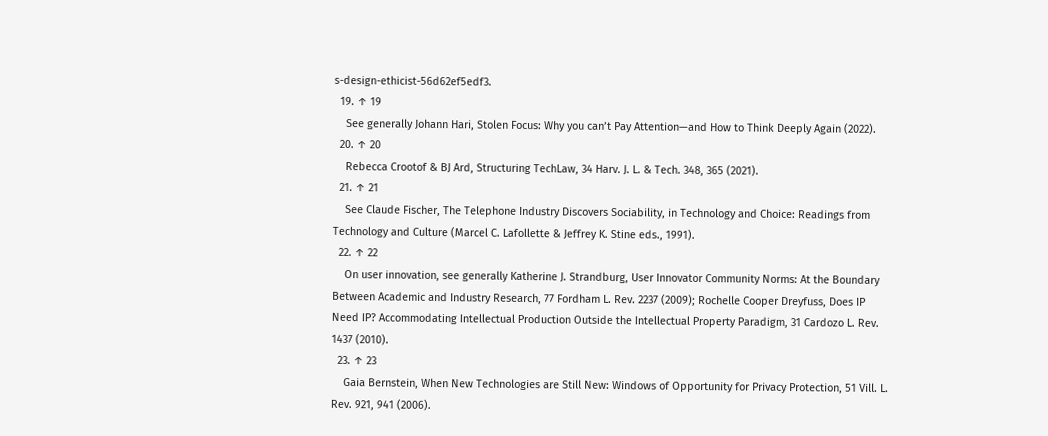s-design-ethicist-56d62ef5edf3.
  19. ↑ 19
    See generally Johann Hari, Stolen Focus: Why you can’t Pay Attention—and How to Think Deeply Again (2022).
  20. ↑ 20
    Rebecca Crootof & BJ Ard, Structuring TechLaw, 34 Harv. J. L. & Tech. 348, 365 (2021).
  21. ↑ 21
    See Claude Fischer, The Telephone Industry Discovers Sociability, in Technology and Choice: Readings from Technology and Culture (Marcel C. Lafollette & Jeffrey K. Stine eds., 1991).
  22. ↑ 22
    On user innovation, see generally Katherine J. Strandburg, User Innovator Community Norms: At the Boundary Between Academic and Industry Research, 77 Fordham L. Rev. 2237 (2009); Rochelle Cooper Dreyfuss, Does IP Need IP? Accommodating Intellectual Production Outside the Intellectual Property Paradigm, 31 Cardozo L. Rev. 1437 (2010).
  23. ↑ 23
    Gaia Bernstein, When New Technologies are Still New: Windows of Opportunity for Privacy Protection, 51 Vill. L. Rev. 921, 941 (2006).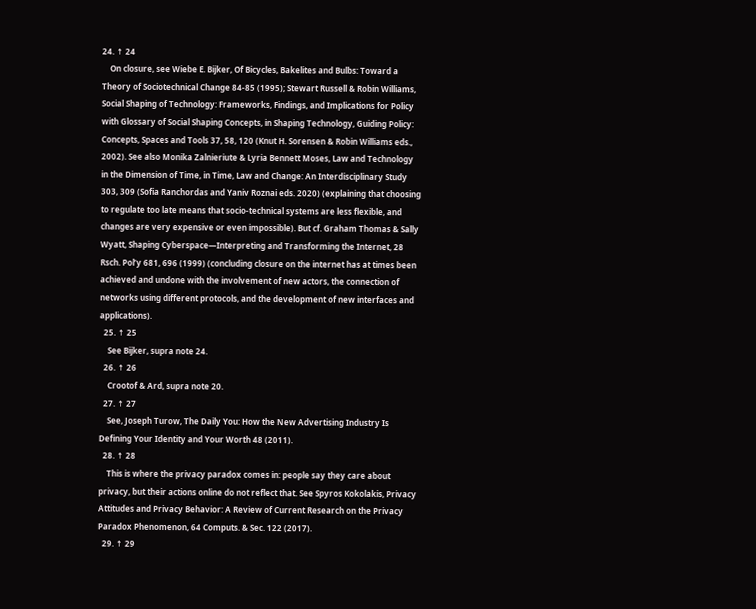24. ↑ 24
    On closure, see Wiebe E. Bijker, Of Bicycles, Bakelites and Bulbs: Toward a Theory of Sociotechnical Change 84-85 (1995); Stewart Russell & Robin Williams, Social Shaping of Technology: Frameworks, Findings, and Implications for Policy with Glossary of Social Shaping Concepts, in Shaping Technology, Guiding Policy: Concepts, Spaces and Tools 37, 58, 120 (Knut H. Sorensen & Robin Williams eds., 2002). See also Monika Zalnieriute & Lyria Bennett Moses, Law and Technology in the Dimension of Time, in Time, Law and Change: An Interdisciplinary Study 303, 309 (Sofia Ranchordas and Yaniv Roznai eds. 2020) (explaining that choosing to regulate too late means that socio-technical systems are less flexible, and changes are very expensive or even impossible). But cf. Graham Thomas & Sally Wyatt, Shaping Cyberspace—Interpreting and Transforming the Internet, 28 Rsch. Pol’y 681, 696 (1999) (concluding closure on the internet has at times been achieved and undone with the involvement of new actors, the connection of networks using different protocols, and the development of new interfaces and applications).
  25. ↑ 25
    See Bijker, supra note 24.
  26. ↑ 26
    Crootof & Ard, supra note 20.
  27. ↑ 27
    See, Joseph Turow, The Daily You: How the New Advertising Industry Is Defining Your Identity and Your Worth 48 (2011).
  28. ↑ 28
    This is where the privacy paradox comes in: people say they care about privacy, but their actions online do not reflect that. See Spyros Kokolakis, Privacy Attitudes and Privacy Behavior: A Review of Current Research on the Privacy Paradox Phenomenon, 64 Computs. & Sec. 122 (2017).
  29. ↑ 29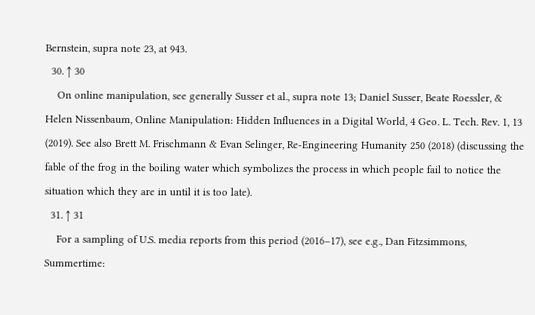Bernstein, supra note 23, at 943.
  30. ↑ 30
    On online manipulation, see generally Susser et al., supra note 13; Daniel Susser, Beate Roessler, & Helen Nissenbaum, Online Manipulation: Hidden Influences in a Digital World, 4 Geo. L. Tech. Rev. 1, 13 (2019). See also Brett M. Frischmann & Evan Selinger, Re-Engineering Humanity 250 (2018) (discussing the fable of the frog in the boiling water which symbolizes the process in which people fail to notice the situation which they are in until it is too late).
  31. ↑ 31
    For a sampling of U.S. media reports from this period (2016–17), see e.g., Dan Fitzsimmons, Summertime: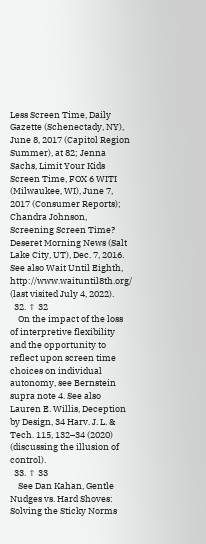Less Screen Time, Daily Gazette (Schenectady, NY), June 8, 2017 (Capitol Region Summer), at 82; Jenna Sachs, Limit Your Kids Screen Time, FOX 6 WITI (Milwaukee, WI), June 7, 2017 (Consumer Reports); Chandra Johnson, Screening Screen Time? Deseret Morning News (Salt Lake City, UT), Dec. 7, 2016. See also Wait Until Eighth, http://www.waituntil8th.org/ (last visited July 4, 2022).
  32. ↑ 32
    On the impact of the loss of interpretive flexibility and the opportunity to reflect upon screen time choices on individual autonomy, see Bernstein supra note 4. See also Lauren E. Willis, Deception by Design, 34 Harv. J. L. & Tech. 115, 132–34 (2020) (discussing the illusion of control).
  33. ↑ 33
    See Dan Kahan, Gentle Nudges vs. Hard Shoves: Solving the Sticky Norms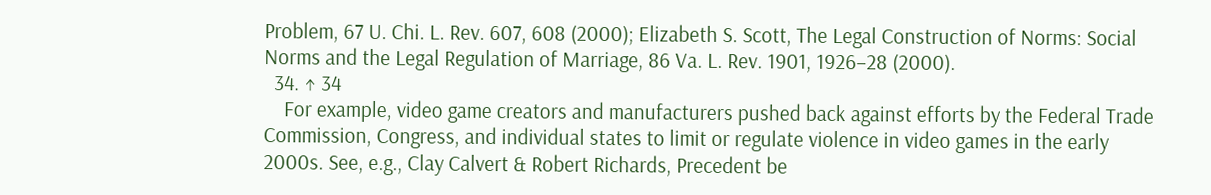Problem, 67 U. Chi. L. Rev. 607, 608 (2000); Elizabeth S. Scott, The Legal Construction of Norms: Social Norms and the Legal Regulation of Marriage, 86 Va. L. Rev. 1901, 1926–28 (2000).
  34. ↑ 34
    For example, video game creators and manufacturers pushed back against efforts by the Federal Trade Commission, Congress, and individual states to limit or regulate violence in video games in the early 2000s. See, e.g., Clay Calvert & Robert Richards, Precedent be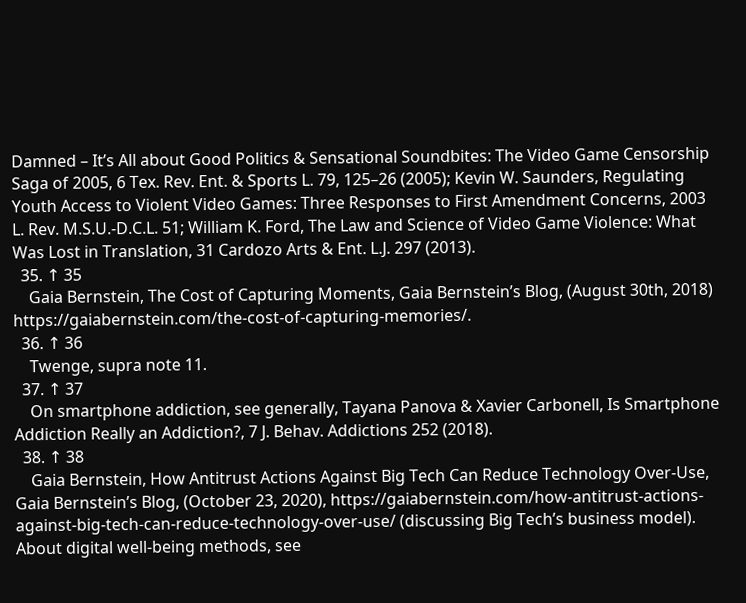Damned – It’s All about Good Politics & Sensational Soundbites: The Video Game Censorship Saga of 2005, 6 Tex. Rev. Ent. & Sports L. 79, 125–26 (2005); Kevin W. Saunders, Regulating Youth Access to Violent Video Games: Three Responses to First Amendment Concerns, 2003 L. Rev. M.S.U.-D.C.L. 51; William K. Ford, The Law and Science of Video Game Violence: What Was Lost in Translation, 31 Cardozo Arts & Ent. L.J. 297 (2013).
  35. ↑ 35
    Gaia Bernstein, The Cost of Capturing Moments, Gaia Bernstein’s Blog, (August 30th, 2018) https://gaiabernstein.com/the-cost-of-capturing-memories/.
  36. ↑ 36
    Twenge, supra note 11.
  37. ↑ 37
    On smartphone addiction, see generally, Tayana Panova & Xavier Carbonell, Is Smartphone Addiction Really an Addiction?, 7 J. Behav. Addictions 252 (2018).
  38. ↑ 38
    Gaia Bernstein, How Antitrust Actions Against Big Tech Can Reduce Technology Over-Use, Gaia Bernstein’s Blog, (October 23, 2020), https://gaiabernstein.com/how-antitrust-actions-against-big-tech-can-reduce-technology-over-use/ (discussing Big Tech’s business model). About digital well-being methods, see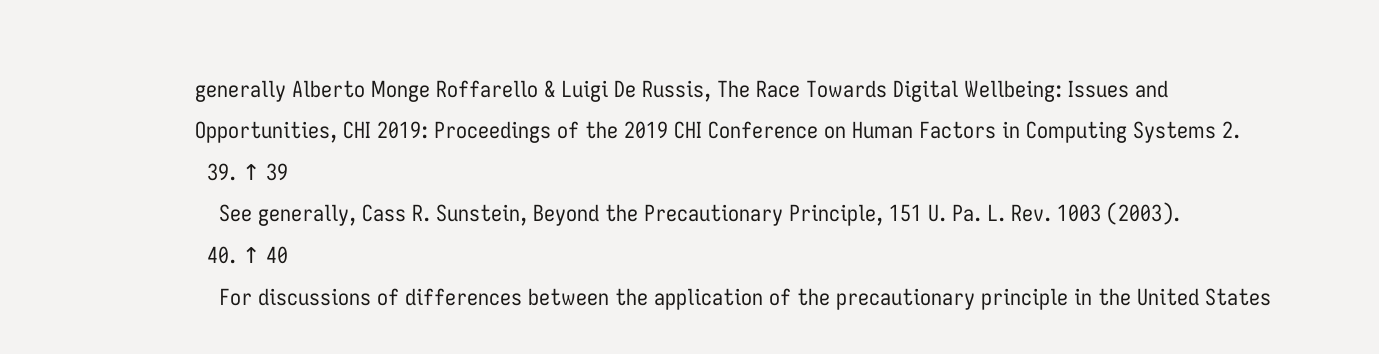generally Alberto Monge Roffarello & Luigi De Russis, The Race Towards Digital Wellbeing: Issues and Opportunities, CHI 2019: Proceedings of the 2019 CHI Conference on Human Factors in Computing Systems 2.
  39. ↑ 39
    See generally, Cass R. Sunstein, Beyond the Precautionary Principle, 151 U. Pa. L. Rev. 1003 (2003).
  40. ↑ 40
    For discussions of differences between the application of the precautionary principle in the United States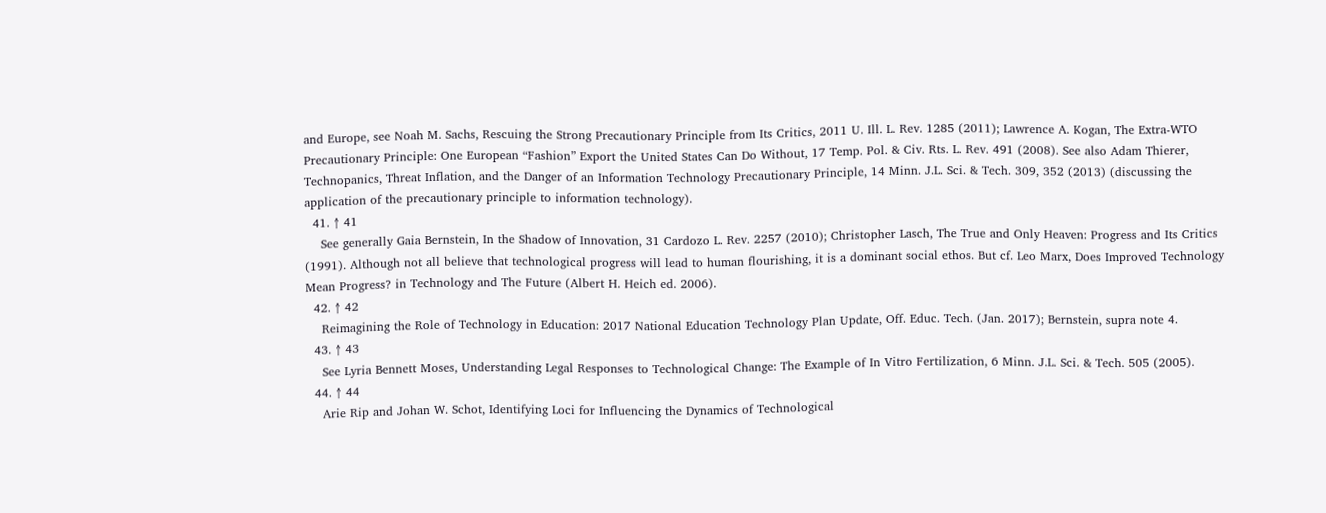and Europe, see Noah M. Sachs, Rescuing the Strong Precautionary Principle from Its Critics, 2011 U. Ill. L. Rev. 1285 (2011); Lawrence A. Kogan, The Extra-WTO Precautionary Principle: One European “Fashion” Export the United States Can Do Without, 17 Temp. Pol. & Civ. Rts. L. Rev. 491 (2008). See also Adam Thierer, Technopanics, Threat Inflation, and the Danger of an Information Technology Precautionary Principle, 14 Minn. J.L. Sci. & Tech. 309, 352 (2013) (discussing the application of the precautionary principle to information technology).
  41. ↑ 41
    See generally Gaia Bernstein, In the Shadow of Innovation, 31 Cardozo L. Rev. 2257 (2010); Christopher Lasch, The True and Only Heaven: Progress and Its Critics (1991). Although not all believe that technological progress will lead to human flourishing, it is a dominant social ethos. But cf. Leo Marx, Does Improved Technology Mean Progress? in Technology and The Future (Albert H. Heich ed. 2006).
  42. ↑ 42
    Reimagining the Role of Technology in Education: 2017 National Education Technology Plan Update, Off. Educ. Tech. (Jan. 2017); Bernstein, supra note 4.
  43. ↑ 43
    See Lyria Bennett Moses, Understanding Legal Responses to Technological Change: The Example of In Vitro Fertilization, 6 Minn. J.L. Sci. & Tech. 505 (2005).
  44. ↑ 44
    Arie Rip and Johan W. Schot, Identifying Loci for Influencing the Dynamics of Technological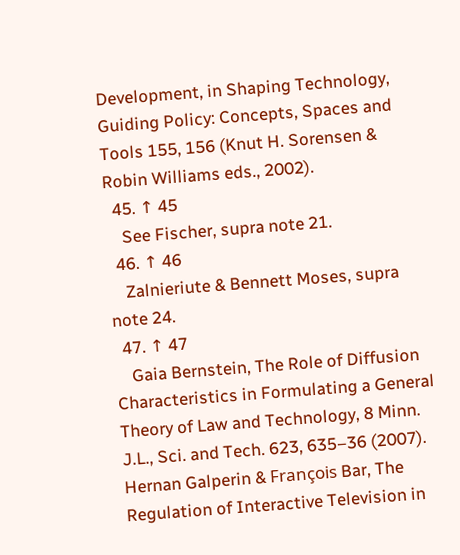Development, in Shaping Technology, Guiding Policy: Concepts, Spaces and Tools 155, 156 (Knut H. Sorensen & Robin Williams eds., 2002).
  45. ↑ 45
    See Fischer, supra note 21.
  46. ↑ 46
    Zalnieriute & Bennett Moses, supra note 24.
  47. ↑ 47
    Gaia Bernstein, The Role of Diffusion Characteristics in Formulating a General Theory of Law and Technology, 8 Minn. J.L., Sci. and Tech. 623, 635–36 (2007). Hernan Galperin & François Bar, The Regulation of Interactive Television in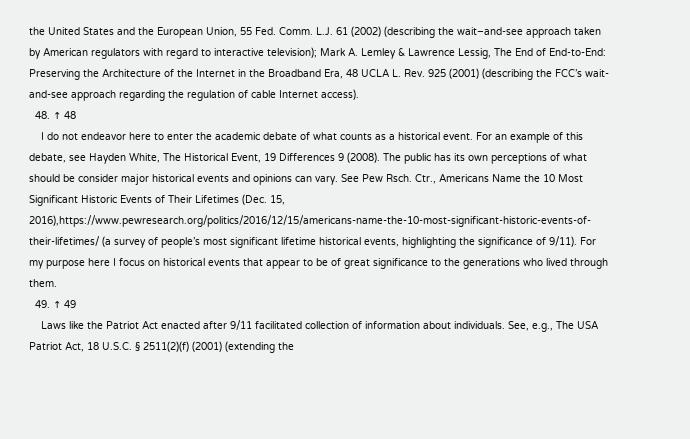the United States and the European Union, 55 Fed. Comm. L.J. 61 (2002) (describing the wait–and-see approach taken by American regulators with regard to interactive television); Mark A. Lemley & Lawrence Lessig, The End of End-to-End: Preserving the Architecture of the Internet in the Broadband Era, 48 UCLA L. Rev. 925 (2001) (describing the FCC’s wait-and-see approach regarding the regulation of cable Internet access).
  48. ↑ 48
    I do not endeavor here to enter the academic debate of what counts as a historical event. For an example of this debate, see Hayden White, The Historical Event, 19 Differences 9 (2008). The public has its own perceptions of what should be consider major historical events and opinions can vary. See Pew Rsch. Ctr., Americans Name the 10 Most Significant Historic Events of Their Lifetimes (Dec. 15, 2016),https://www.pewresearch.org/politics/2016/12/15/americans-name-the-10-most-significant-historic-events-of-their-lifetimes/ (a survey of people’s most significant lifetime historical events, highlighting the significance of 9/11). For my purpose here I focus on historical events that appear to be of great significance to the generations who lived through them.
  49. ↑ 49
    Laws like the Patriot Act enacted after 9/11 facilitated collection of information about individuals. See, e.g., The USA Patriot Act, 18 U.S.C. § 2511(2)(f) (2001) (extending the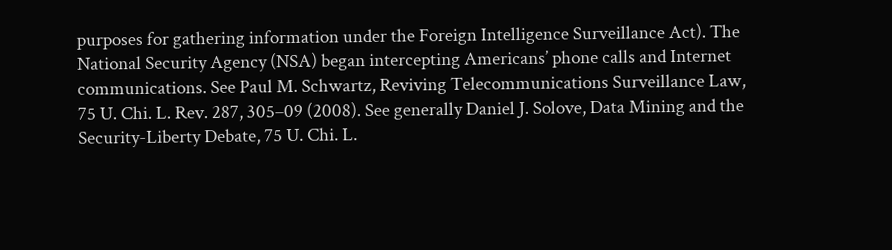purposes for gathering information under the Foreign Intelligence Surveillance Act). The National Security Agency (NSA) began intercepting Americans’ phone calls and Internet communications. See Paul M. Schwartz, Reviving Telecommunications Surveillance Law, 75 U. Chi. L. Rev. 287, 305–09 (2008). See generally Daniel J. Solove, Data Mining and the Security-Liberty Debate, 75 U. Chi. L.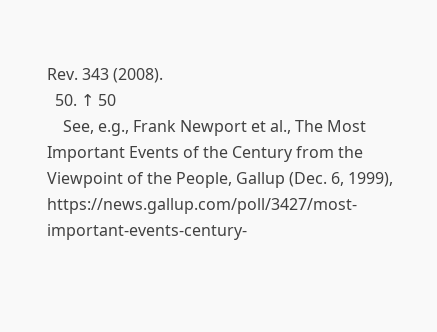Rev. 343 (2008).
  50. ↑ 50
    See, e.g., Frank Newport et al., The Most Important Events of the Century from the Viewpoint of the People, Gallup (Dec. 6, 1999), https://news.gallup.com/poll/3427/most-important-events-century-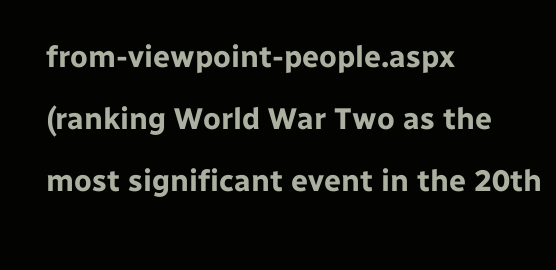from-viewpoint-people.aspx (ranking World War Two as the most significant event in the 20th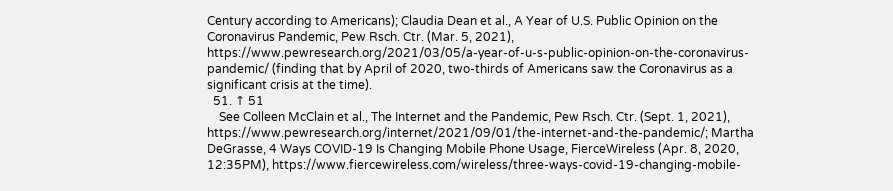Century according to Americans); Claudia Dean et al., A Year of U.S. Public Opinion on the Coronavirus Pandemic, Pew Rsch. Ctr. (Mar. 5, 2021), https://www.pewresearch.org/2021/03/05/a-year-of-u-s-public-opinion-on-the-coronavirus-pandemic/ (finding that by April of 2020, two-thirds of Americans saw the Coronavirus as a significant crisis at the time).
  51. ↑ 51
    See Colleen McClain et al., The Internet and the Pandemic, Pew Rsch. Ctr. (Sept. 1, 2021), https://www.pewresearch.org/internet/2021/09/01/the-internet-and-the-pandemic/; Martha DeGrasse, 4 Ways COVID-19 Is Changing Mobile Phone Usage, FierceWireless (Apr. 8, 2020, 12:35PM), https://www.fiercewireless.com/wireless/three-ways-covid-19-changing-mobile-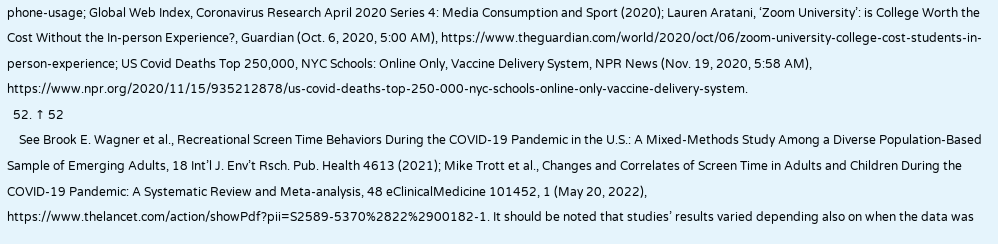phone-usage; Global Web Index, Coronavirus Research April 2020 Series 4: Media Consumption and Sport (2020); Lauren Aratani, ‘Zoom University’: is College Worth the Cost Without the In-person Experience?, Guardian (Oct. 6, 2020, 5:00 AM), https://www.theguardian.com/world/2020/oct/06/zoom-university-college-cost-students-in-person-experience; US Covid Deaths Top 250,000, NYC Schools: Online Only, Vaccine Delivery System, NPR News (Nov. 19, 2020, 5:58 AM), https://www.npr.org/2020/11/15/935212878/us-covid-deaths-top-250-000-nyc-schools-online-only-vaccine-delivery-system.
  52. ↑ 52
    See Brook E. Wagner et al., Recreational Screen Time Behaviors During the COVID-19 Pandemic in the U.S.: A Mixed-Methods Study Among a Diverse Population-Based Sample of Emerging Adults, 18 Int’l J. Env’t Rsch. Pub. Health 4613 (2021); Mike Trott et al., Changes and Correlates of Screen Time in Adults and Children During the COVID-19 Pandemic: A Systematic Review and Meta-analysis, 48 eClinicalMedicine 101452, 1 (May 20, 2022), https://www.thelancet.com/action/showPdf?pii=S2589-5370%2822%2900182-1. It should be noted that studies’ results varied depending also on when the data was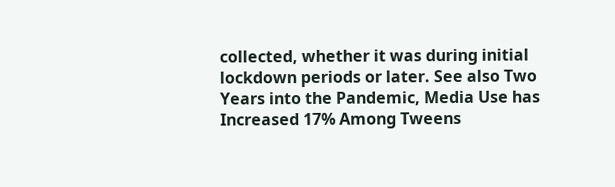collected, whether it was during initial lockdown periods or later. See also Two Years into the Pandemic, Media Use has Increased 17% Among Tweens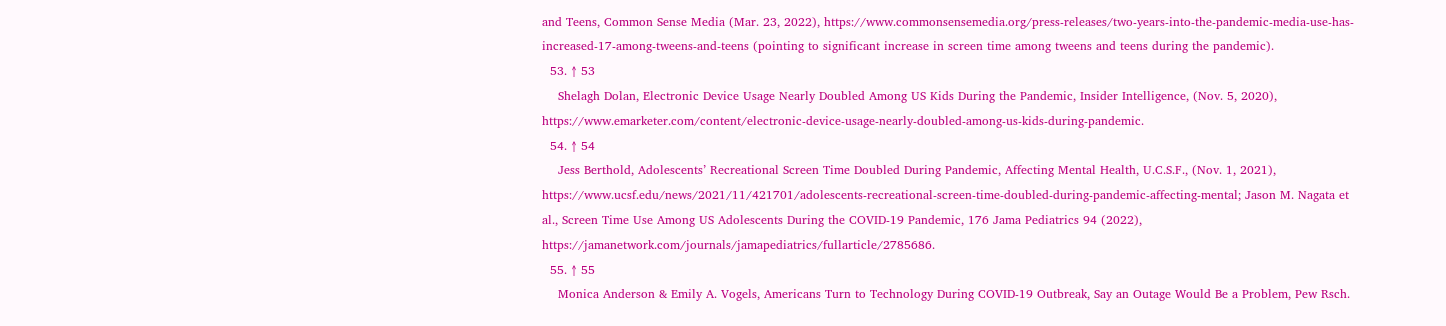and Teens, Common Sense Media (Mar. 23, 2022), https://www.commonsensemedia.org/press-releases/two-years-into-the-pandemic-media-use-has-increased-17-among-tweens-and-teens (pointing to significant increase in screen time among tweens and teens during the pandemic).
  53. ↑ 53
    Shelagh Dolan, Electronic Device Usage Nearly Doubled Among US Kids During the Pandemic, Insider Intelligence, (Nov. 5, 2020), https://www.emarketer.com/content/electronic-device-usage-nearly-doubled-among-us-kids-during-pandemic.
  54. ↑ 54
    Jess Berthold, Adolescents’ Recreational Screen Time Doubled During Pandemic, Affecting Mental Health, U.C.S.F., (Nov. 1, 2021), https://www.ucsf.edu/news/2021/11/421701/adolescents-recreational-screen-time-doubled-during-pandemic-affecting-mental; Jason M. Nagata et al., Screen Time Use Among US Adolescents During the COVID-19 Pandemic, 176 Jama Pediatrics 94 (2022), https://jamanetwork.com/journals/jamapediatrics/fullarticle/2785686.
  55. ↑ 55
    Monica Anderson & Emily A. Vogels, Americans Turn to Technology During COVID-19 Outbreak, Say an Outage Would Be a Problem, Pew Rsch.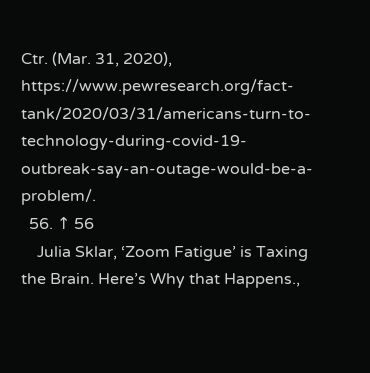Ctr. (Mar. 31, 2020), https://www.pewresearch.org/fact-tank/2020/03/31/americans-turn-to-technology-during-covid-19-outbreak-say-an-outage-would-be-a-problem/.
  56. ↑ 56
    Julia Sklar, ‘Zoom Fatigue’ is Taxing the Brain. Here’s Why that Happens.,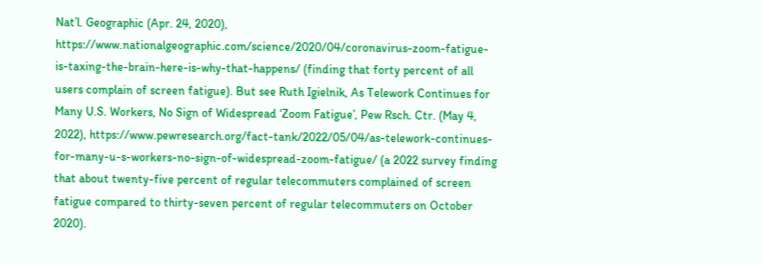Nat’l. Geographic (Apr. 24, 2020), https://www.nationalgeographic.com/science/2020/04/coronavirus-zoom-fatigue-is-taxing-the-brain-here-is-why-that-happens/ (finding that forty percent of all users complain of screen fatigue). But see Ruth Igielnik, As Telework Continues for Many U.S. Workers, No Sign of Widespread ‘Zoom Fatigue’, Pew Rsch. Ctr. (May 4, 2022), https://www.pewresearch.org/fact-tank/2022/05/04/as-telework-continues-for-many-u-s-workers-no-sign-of-widespread-zoom-fatigue/ (a 2022 survey finding that about twenty-five percent of regular telecommuters complained of screen fatigue compared to thirty-seven percent of regular telecommuters on October 2020).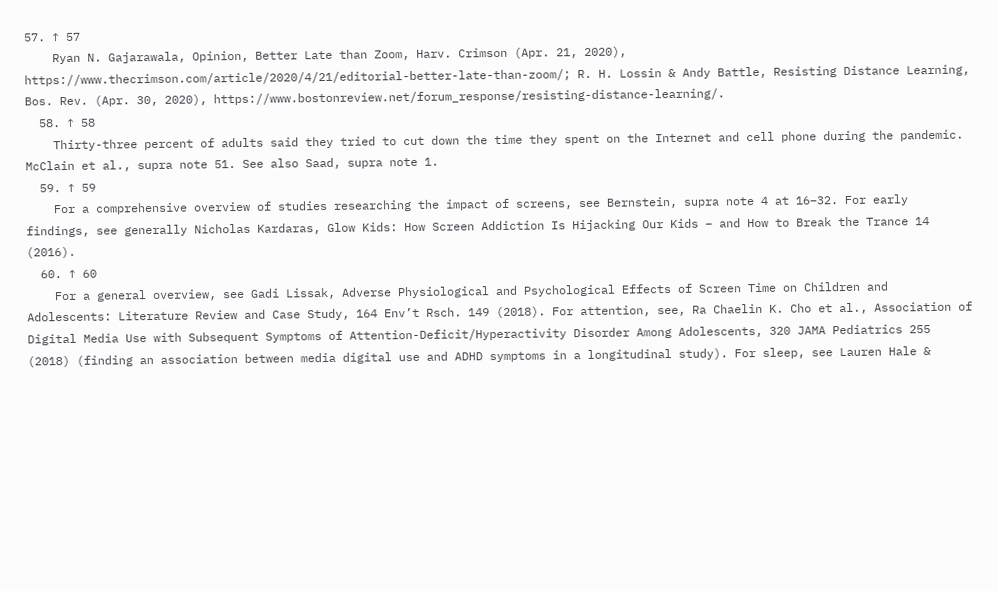57. ↑ 57
    Ryan N. Gajarawala, Opinion, Better Late than Zoom, Harv. Crimson (Apr. 21, 2020), https://www.thecrimson.com/article/2020/4/21/editorial-better-late-than-zoom/; R. H. Lossin & Andy Battle, Resisting Distance Learning, Bos. Rev. (Apr. 30, 2020), https://www.bostonreview.net/forum_response/resisting-distance-learning/.
  58. ↑ 58
    Thirty-three percent of adults said they tried to cut down the time they spent on the Internet and cell phone during the pandemic. McClain et al., supra note 51. See also Saad, supra note 1.
  59. ↑ 59
    For a comprehensive overview of studies researching the impact of screens, see Bernstein, supra note 4 at 16–32. For early findings, see generally Nicholas Kardaras, Glow Kids: How Screen Addiction Is Hijacking Our Kids – and How to Break the Trance 14 (2016).
  60. ↑ 60
    For a general overview, see Gadi Lissak, Adverse Physiological and Psychological Effects of Screen Time on Children and Adolescents: Literature Review and Case Study, 164 Env’t Rsch. 149 (2018). For attention, see, Ra Chaelin K. Cho et al., Association of Digital Media Use with Subsequent Symptoms of Attention-Deficit/Hyperactivity Disorder Among Adolescents, 320 JAMA Pediatrics 255 (2018) (finding an association between media digital use and ADHD symptoms in a longitudinal study). For sleep, see Lauren Hale &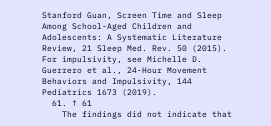Stanford Guan, Screen Time and Sleep Among School-Aged Children and Adolescents: A Systematic Literature Review, 21 Sleep Med. Rev. 50 (2015). For impulsivity, see Michelle D. Guerrero et al., 24-Hour Movement Behaviors and Impulsivity, 144 Pediatrics 1673 (2019).
  61. ↑ 61
    The findings did not indicate that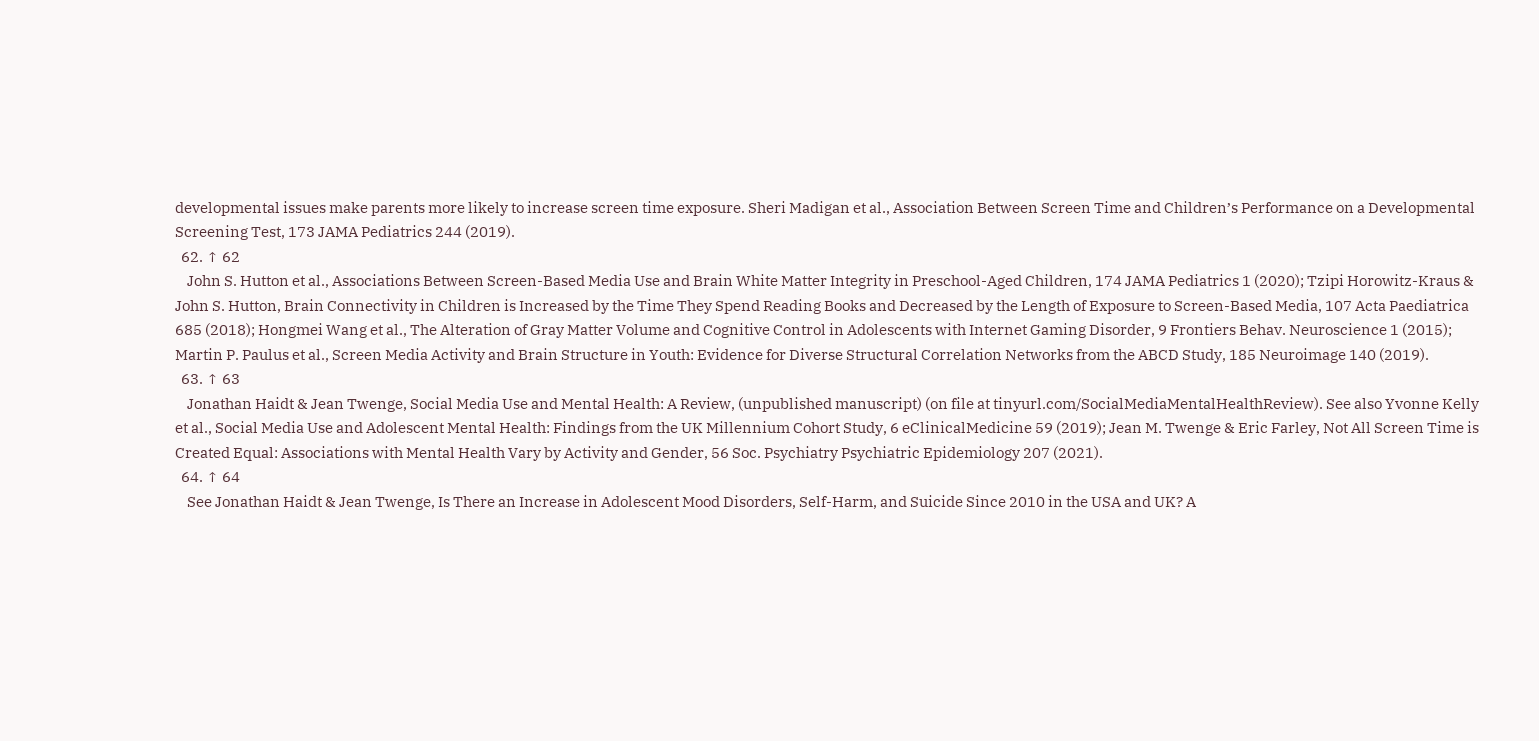developmental issues make parents more likely to increase screen time exposure. Sheri Madigan et al., Association Between Screen Time and Children’s Performance on a Developmental Screening Test, 173 JAMA Pediatrics 244 (2019).
  62. ↑ 62
    John S. Hutton et al., Associations Between Screen-Based Media Use and Brain White Matter Integrity in Preschool-Aged Children, 174 JAMA Pediatrics 1 (2020); Tzipi Horowitz-Kraus & John S. Hutton, Brain Connectivity in Children is Increased by the Time They Spend Reading Books and Decreased by the Length of Exposure to Screen-Based Media, 107 Acta Paediatrica 685 (2018); Hongmei Wang et al., The Alteration of Gray Matter Volume and Cognitive Control in Adolescents with Internet Gaming Disorder, 9 Frontiers Behav. Neuroscience 1 (2015); Martin P. Paulus et al., Screen Media Activity and Brain Structure in Youth: Evidence for Diverse Structural Correlation Networks from the ABCD Study, 185 Neuroimage 140 (2019).
  63. ↑ 63
    Jonathan Haidt & Jean Twenge, Social Media Use and Mental Health: A Review, (unpublished manuscript) (on file at tinyurl.com/SocialMediaMentalHealthReview). See also Yvonne Kelly et al., Social Media Use and Adolescent Mental Health: Findings from the UK Millennium Cohort Study, 6 eClinicalMedicine 59 (2019); Jean M. Twenge & Eric Farley, Not All Screen Time is Created Equal: Associations with Mental Health Vary by Activity and Gender, 56 Soc. Psychiatry Psychiatric Epidemiology 207 (2021).
  64. ↑ 64
    See Jonathan Haidt & Jean Twenge, Is There an Increase in Adolescent Mood Disorders, Self-Harm, and Suicide Since 2010 in the USA and UK? A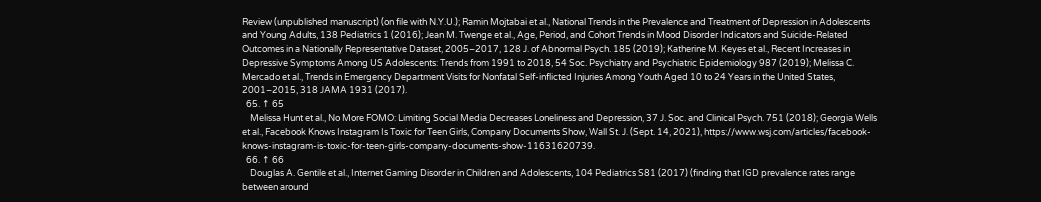Review (unpublished manuscript) (on file with N.Y.U.); Ramin Mojtabai et al., National Trends in the Prevalence and Treatment of Depression in Adolescents and Young Adults, 138 Pediatrics 1 (2016); Jean M. Twenge et al., Age, Period, and Cohort Trends in Mood Disorder Indicators and Suicide-Related Outcomes in a Nationally Representative Dataset, 2005–2017, 128 J. of Abnormal Psych. 185 (2019); Katherine M. Keyes et al., Recent Increases in Depressive Symptoms Among US Adolescents: Trends from 1991 to 2018, 54 Soc. Psychiatry and Psychiatric Epidemiology 987 (2019); Melissa C. Mercado et al., Trends in Emergency Department Visits for Nonfatal Self-inflicted Injuries Among Youth Aged 10 to 24 Years in the United States, 2001–2015, 318 JAMA 1931 (2017).
  65. ↑ 65
    Melissa Hunt et al., No More FOMO: Limiting Social Media Decreases Loneliness and Depression, 37 J. Soc. and Clinical Psych. 751 (2018); Georgia Wells et al., Facebook Knows Instagram Is Toxic for Teen Girls, Company Documents Show, Wall St. J. (Sept. 14, 2021), https://www.wsj.com/articles/facebook-knows-instagram-is-toxic-for-teen-girls-company-documents-show-11631620739.
  66. ↑ 66
    Douglas A. Gentile et al., Internet Gaming Disorder in Children and Adolescents, 104 Pediatrics S81 (2017) (finding that IGD prevalence rates range between around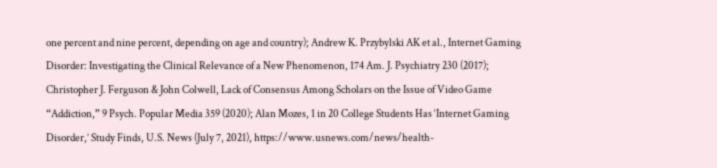one percent and nine percent, depending on age and country); Andrew K. Przybylski AK et al., Internet Gaming Disorder: Investigating the Clinical Relevance of a New Phenomenon, 174 Am. J. Psychiatry 230 (2017); Christopher J. Ferguson & John Colwell, Lack of Consensus Among Scholars on the Issue of Video Game “Addiction,” 9 Psych. Popular Media 359 (2020); Alan Mozes, 1 in 20 College Students Has ‘Internet Gaming Disorder,’ Study Finds, U.S. News (July 7, 2021), https://www.usnews.com/news/health-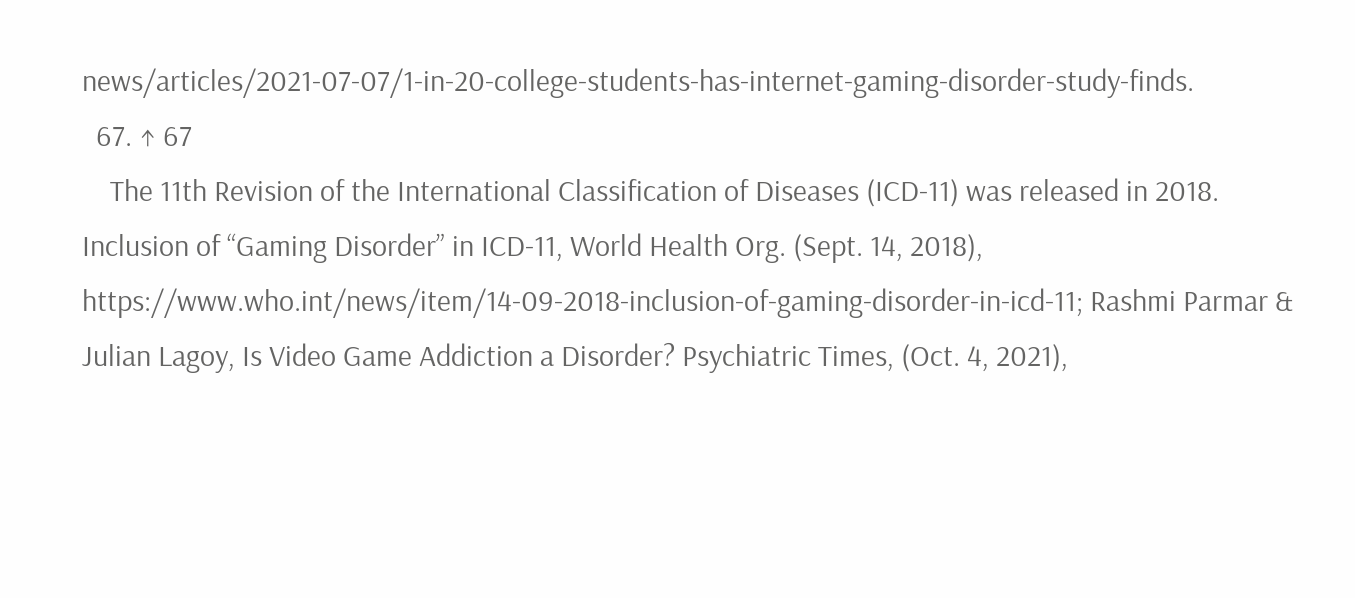news/articles/2021-07-07/1-in-20-college-students-has-internet-gaming-disorder-study-finds.
  67. ↑ 67
    The 11th Revision of the International Classification of Diseases (ICD-11) was released in 2018. Inclusion of “Gaming Disorder” in ICD-11, World Health Org. (Sept. 14, 2018), https://www.who.int/news/item/14-09-2018-inclusion-of-gaming-disorder-in-icd-11; Rashmi Parmar & Julian Lagoy, Is Video Game Addiction a Disorder? Psychiatric Times, (Oct. 4, 2021),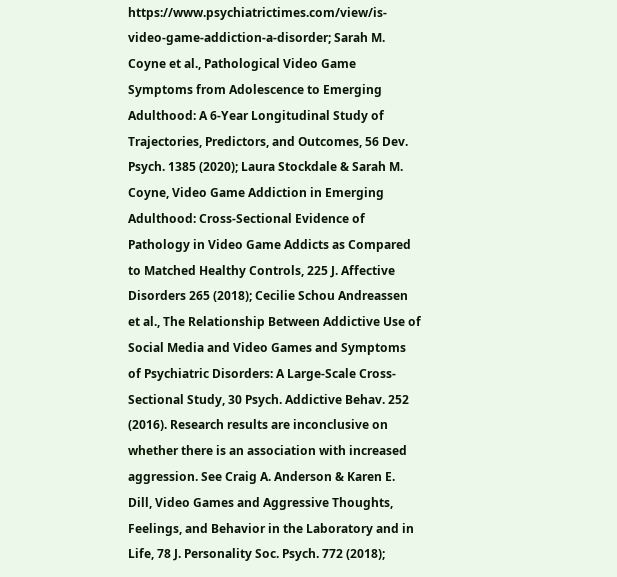https://www.psychiatrictimes.com/view/is-video-game-addiction-a-disorder; Sarah M. Coyne et al., Pathological Video Game Symptoms from Adolescence to Emerging Adulthood: A 6-Year Longitudinal Study of Trajectories, Predictors, and Outcomes, 56 Dev. Psych. 1385 (2020); Laura Stockdale & Sarah M. Coyne, Video Game Addiction in Emerging Adulthood: Cross-Sectional Evidence of Pathology in Video Game Addicts as Compared to Matched Healthy Controls, 225 J. Affective Disorders 265 (2018); Cecilie Schou Andreassen et al., The Relationship Between Addictive Use of Social Media and Video Games and Symptoms of Psychiatric Disorders: A Large-Scale Cross-Sectional Study, 30 Psych. Addictive Behav. 252 (2016). Research results are inconclusive on whether there is an association with increased aggression. See Craig A. Anderson & Karen E. Dill, Video Games and Aggressive Thoughts, Feelings, and Behavior in the Laboratory and in Life, 78 J. Personality Soc. Psych. 772 (2018);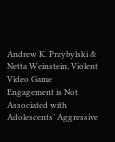Andrew K. Przybylski & Netta Weinstein, Violent Video Game Engagement is Not Associated with Adolescents’ Aggressive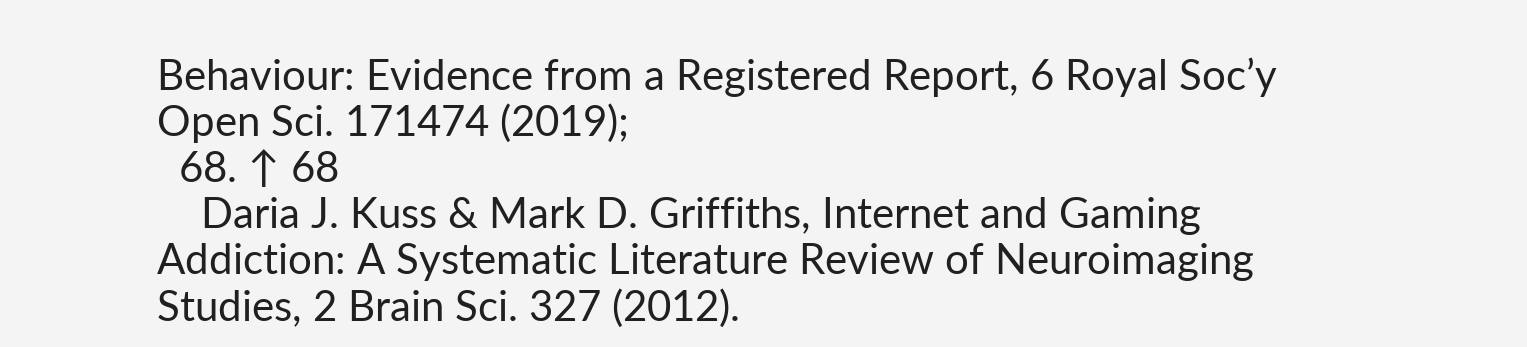Behaviour: Evidence from a Registered Report, 6 Royal Soc’y Open Sci. 171474 (2019);
  68. ↑ 68
    Daria J. Kuss & Mark D. Griffiths, Internet and Gaming Addiction: A Systematic Literature Review of Neuroimaging Studies, 2 Brain Sci. 327 (2012).